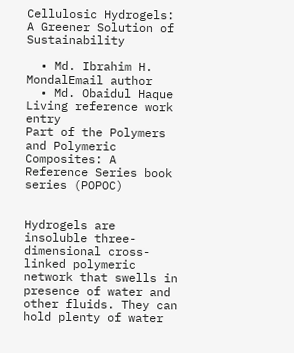Cellulosic Hydrogels: A Greener Solution of Sustainability

  • Md. Ibrahim H. MondalEmail author
  • Md. Obaidul Haque
Living reference work entry
Part of the Polymers and Polymeric Composites: A Reference Series book series (POPOC)


Hydrogels are insoluble three-dimensional cross-linked polymeric network that swells in presence of water and other fluids. They can hold plenty of water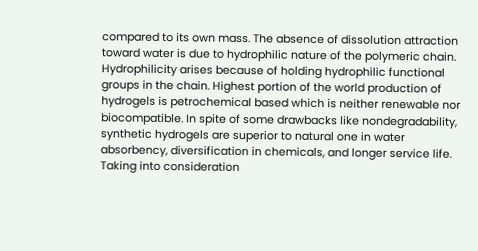compared to its own mass. The absence of dissolution attraction toward water is due to hydrophilic nature of the polymeric chain. Hydrophilicity arises because of holding hydrophilic functional groups in the chain. Highest portion of the world production of hydrogels is petrochemical based which is neither renewable nor biocompatible. In spite of some drawbacks like nondegradability, synthetic hydrogels are superior to natural one in water absorbency, diversification in chemicals, and longer service life. Taking into consideration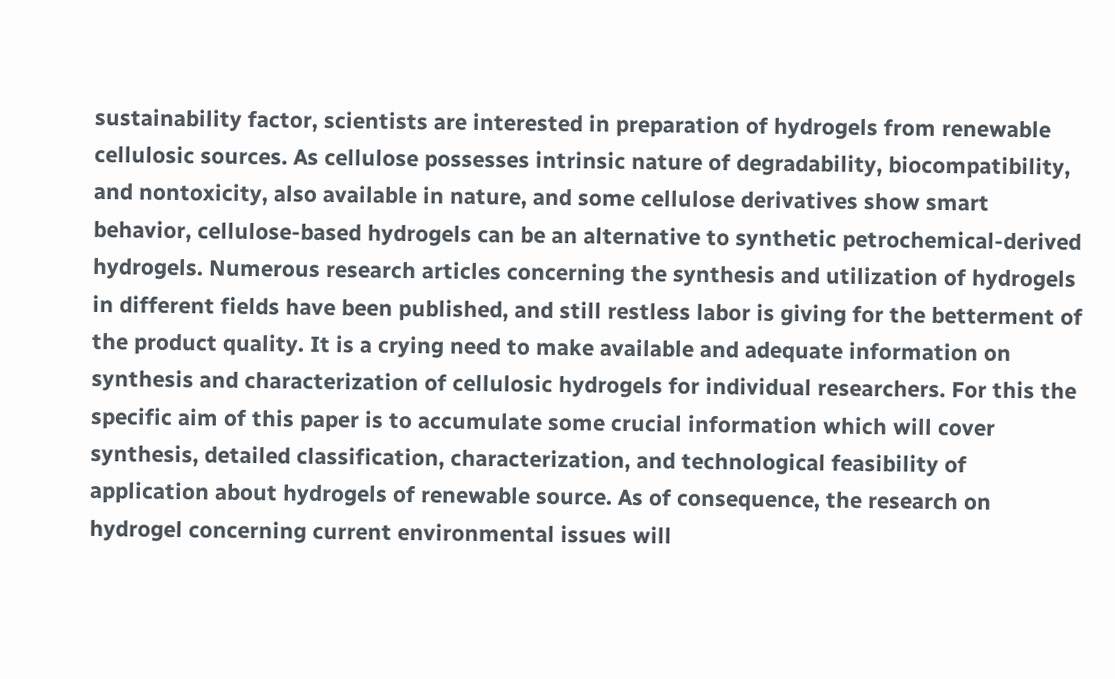sustainability factor, scientists are interested in preparation of hydrogels from renewable cellulosic sources. As cellulose possesses intrinsic nature of degradability, biocompatibility, and nontoxicity, also available in nature, and some cellulose derivatives show smart behavior, cellulose-based hydrogels can be an alternative to synthetic petrochemical-derived hydrogels. Numerous research articles concerning the synthesis and utilization of hydrogels in different fields have been published, and still restless labor is giving for the betterment of the product quality. It is a crying need to make available and adequate information on synthesis and characterization of cellulosic hydrogels for individual researchers. For this the specific aim of this paper is to accumulate some crucial information which will cover synthesis, detailed classification, characterization, and technological feasibility of application about hydrogels of renewable source. As of consequence, the research on hydrogel concerning current environmental issues will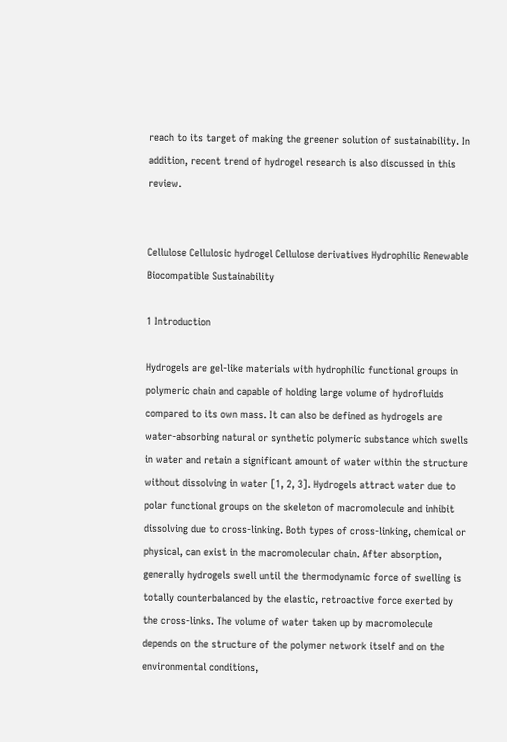reach to its target of making the greener solution of sustainability. In addition, recent trend of hydrogel research is also discussed in this review.


Cellulose Cellulosic hydrogel Cellulose derivatives Hydrophilic Renewable Biocompatible Sustainability

1 Introduction

Hydrogels are gel-like materials with hydrophilic functional groups in polymeric chain and capable of holding large volume of hydrofluids compared to its own mass. It can also be defined as hydrogels are water-absorbing natural or synthetic polymeric substance which swells in water and retain a significant amount of water within the structure without dissolving in water [1, 2, 3]. Hydrogels attract water due to polar functional groups on the skeleton of macromolecule and inhibit dissolving due to cross-linking. Both types of cross-linking, chemical or physical, can exist in the macromolecular chain. After absorption, generally hydrogels swell until the thermodynamic force of swelling is totally counterbalanced by the elastic, retroactive force exerted by the cross-links. The volume of water taken up by macromolecule depends on the structure of the polymer network itself and on the environmental conditions,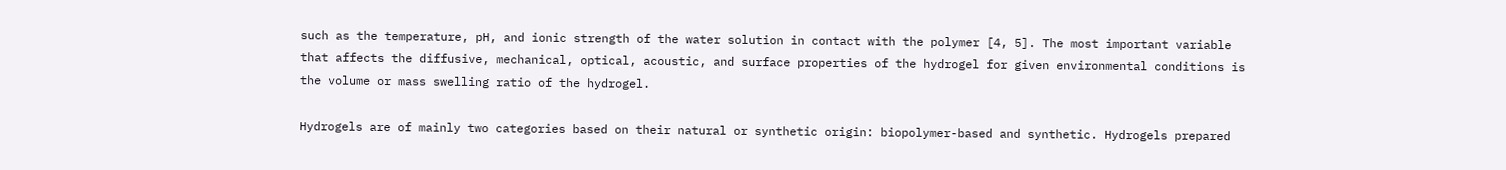such as the temperature, pH, and ionic strength of the water solution in contact with the polymer [4, 5]. The most important variable that affects the diffusive, mechanical, optical, acoustic, and surface properties of the hydrogel for given environmental conditions is the volume or mass swelling ratio of the hydrogel.

Hydrogels are of mainly two categories based on their natural or synthetic origin: biopolymer-based and synthetic. Hydrogels prepared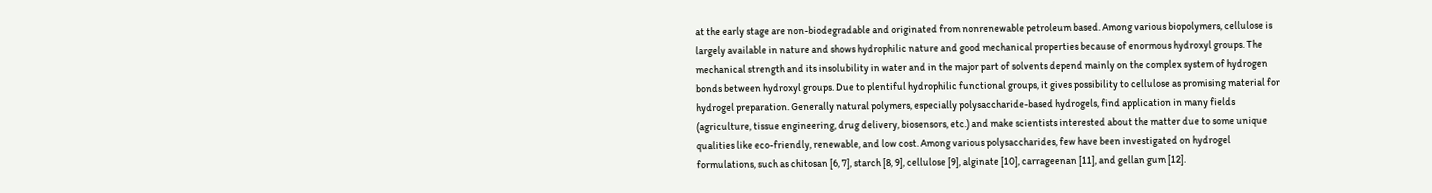at the early stage are non-biodegradable and originated from nonrenewable petroleum based. Among various biopolymers, cellulose is largely available in nature and shows hydrophilic nature and good mechanical properties because of enormous hydroxyl groups. The mechanical strength and its insolubility in water and in the major part of solvents depend mainly on the complex system of hydrogen bonds between hydroxyl groups. Due to plentiful hydrophilic functional groups, it gives possibility to cellulose as promising material for hydrogel preparation. Generally natural polymers, especially polysaccharide-based hydrogels, find application in many fields (agriculture, tissue engineering, drug delivery, biosensors, etc.) and make scientists interested about the matter due to some unique qualities like eco-friendly, renewable, and low cost. Among various polysaccharides, few have been investigated on hydrogel formulations, such as chitosan [6, 7], starch [8, 9], cellulose [9], alginate [10], carrageenan [11], and gellan gum [12].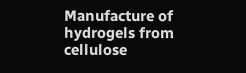Manufacture of hydrogels from cellulose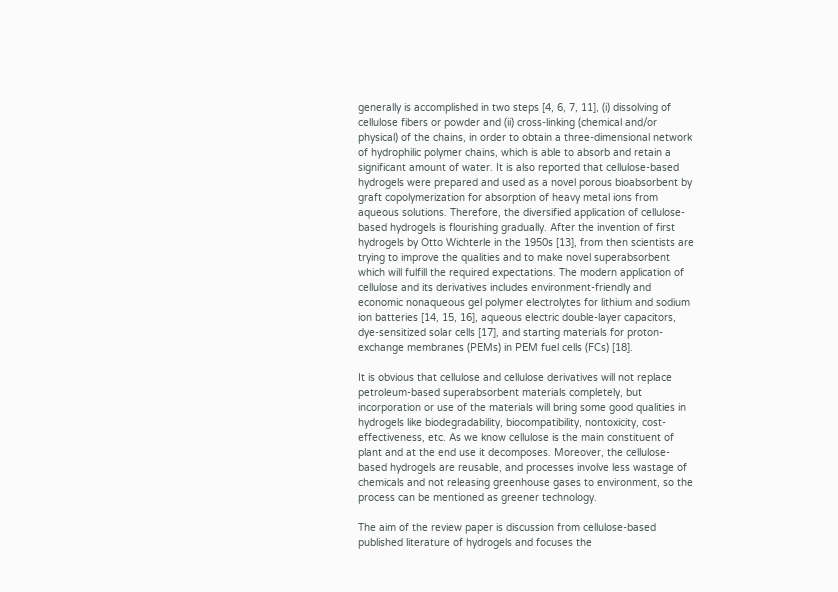generally is accomplished in two steps [4, 6, 7, 11], (i) dissolving of cellulose fibers or powder and (ii) cross-linking (chemical and/or physical) of the chains, in order to obtain a three-dimensional network of hydrophilic polymer chains, which is able to absorb and retain a significant amount of water. It is also reported that cellulose-based hydrogels were prepared and used as a novel porous bioabsorbent by graft copolymerization for absorption of heavy metal ions from aqueous solutions. Therefore, the diversified application of cellulose-based hydrogels is flourishing gradually. After the invention of first hydrogels by Otto Wichterle in the 1950s [13], from then scientists are trying to improve the qualities and to make novel superabsorbent which will fulfill the required expectations. The modern application of cellulose and its derivatives includes environment-friendly and economic nonaqueous gel polymer electrolytes for lithium and sodium ion batteries [14, 15, 16], aqueous electric double-layer capacitors, dye-sensitized solar cells [17], and starting materials for proton-exchange membranes (PEMs) in PEM fuel cells (FCs) [18].

It is obvious that cellulose and cellulose derivatives will not replace petroleum-based superabsorbent materials completely, but incorporation or use of the materials will bring some good qualities in hydrogels like biodegradability, biocompatibility, nontoxicity, cost-effectiveness, etc. As we know cellulose is the main constituent of plant and at the end use it decomposes. Moreover, the cellulose-based hydrogels are reusable, and processes involve less wastage of chemicals and not releasing greenhouse gases to environment, so the process can be mentioned as greener technology.

The aim of the review paper is discussion from cellulose-based published literature of hydrogels and focuses the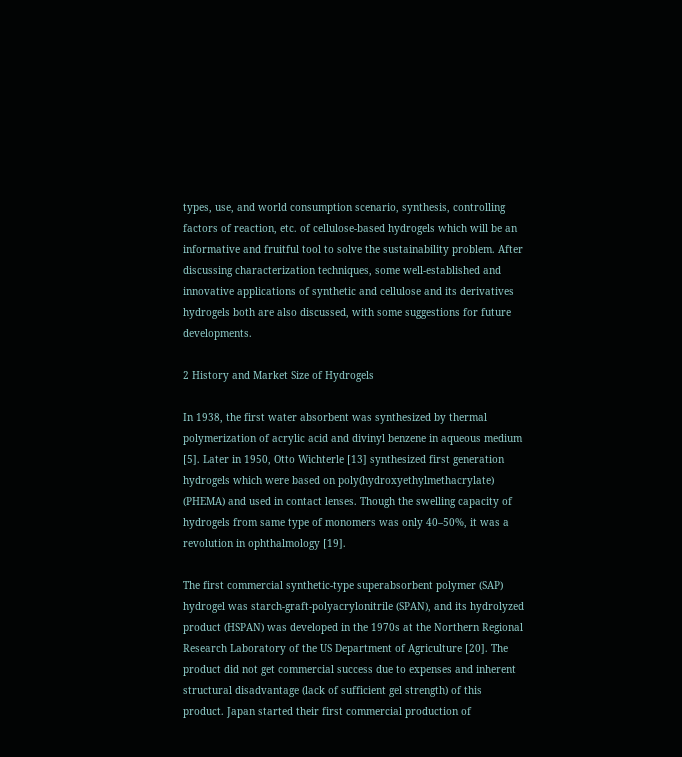types, use, and world consumption scenario, synthesis, controlling factors of reaction, etc. of cellulose-based hydrogels which will be an informative and fruitful tool to solve the sustainability problem. After discussing characterization techniques, some well-established and innovative applications of synthetic and cellulose and its derivatives hydrogels both are also discussed, with some suggestions for future developments.

2 History and Market Size of Hydrogels

In 1938, the first water absorbent was synthesized by thermal polymerization of acrylic acid and divinyl benzene in aqueous medium [5]. Later in 1950, Otto Wichterle [13] synthesized first generation hydrogels which were based on poly(hydroxyethylmethacrylate) (PHEMA) and used in contact lenses. Though the swelling capacity of hydrogels from same type of monomers was only 40–50%, it was a revolution in ophthalmology [19].

The first commercial synthetic-type superabsorbent polymer (SAP) hydrogel was starch-graft-polyacrylonitrile (SPAN), and its hydrolyzed product (HSPAN) was developed in the 1970s at the Northern Regional Research Laboratory of the US Department of Agriculture [20]. The product did not get commercial success due to expenses and inherent structural disadvantage (lack of sufficient gel strength) of this product. Japan started their first commercial production of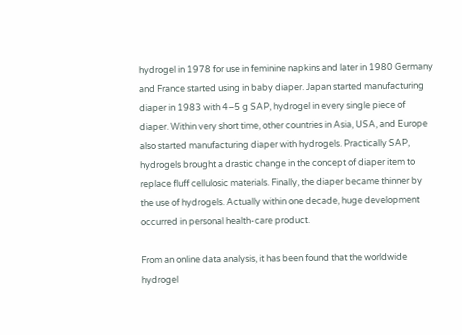hydrogel in 1978 for use in feminine napkins and later in 1980 Germany and France started using in baby diaper. Japan started manufacturing diaper in 1983 with 4–5 g SAP, hydrogel in every single piece of diaper. Within very short time, other countries in Asia, USA, and Europe also started manufacturing diaper with hydrogels. Practically SAP, hydrogels brought a drastic change in the concept of diaper item to replace fluff cellulosic materials. Finally, the diaper became thinner by the use of hydrogels. Actually within one decade, huge development occurred in personal health-care product.

From an online data analysis, it has been found that the worldwide hydrogel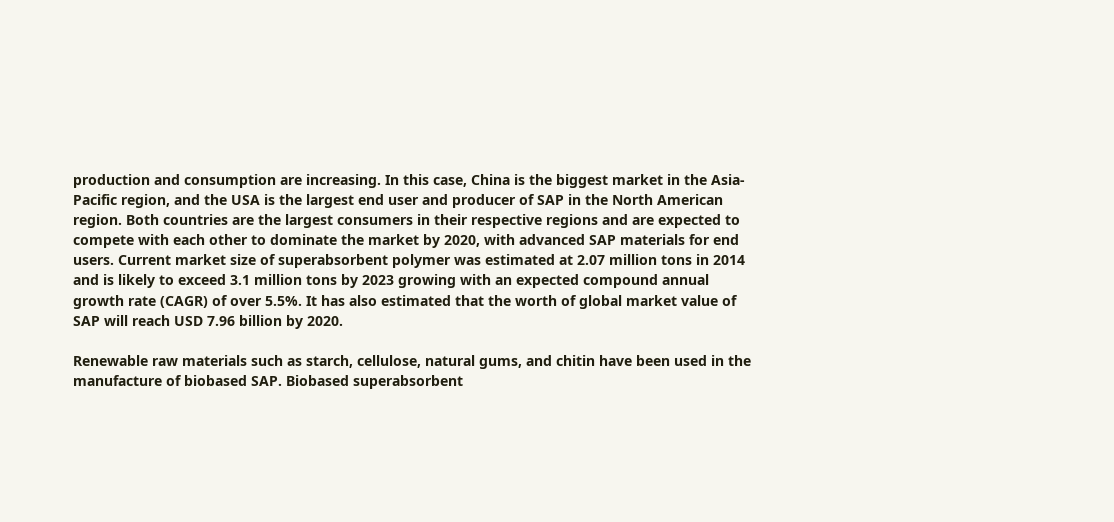production and consumption are increasing. In this case, China is the biggest market in the Asia-Pacific region, and the USA is the largest end user and producer of SAP in the North American region. Both countries are the largest consumers in their respective regions and are expected to compete with each other to dominate the market by 2020, with advanced SAP materials for end users. Current market size of superabsorbent polymer was estimated at 2.07 million tons in 2014 and is likely to exceed 3.1 million tons by 2023 growing with an expected compound annual growth rate (CAGR) of over 5.5%. It has also estimated that the worth of global market value of SAP will reach USD 7.96 billion by 2020.

Renewable raw materials such as starch, cellulose, natural gums, and chitin have been used in the manufacture of biobased SAP. Biobased superabsorbent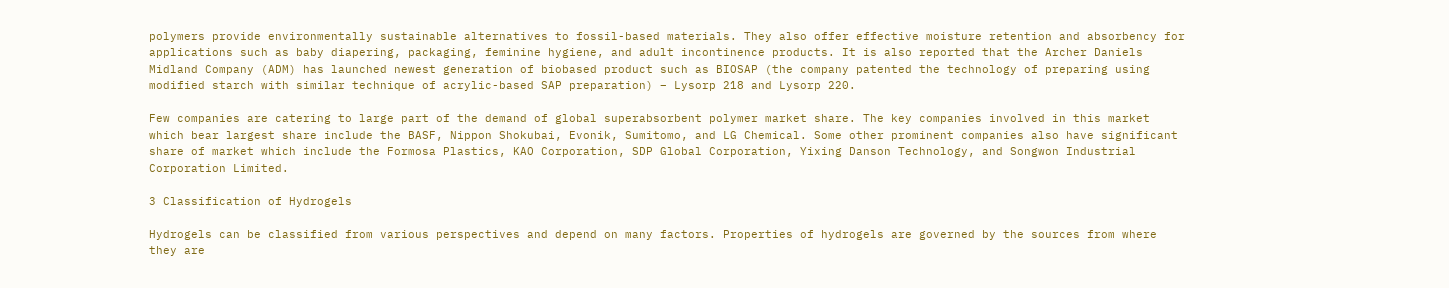polymers provide environmentally sustainable alternatives to fossil-based materials. They also offer effective moisture retention and absorbency for applications such as baby diapering, packaging, feminine hygiene, and adult incontinence products. It is also reported that the Archer Daniels Midland Company (ADM) has launched newest generation of biobased product such as BIOSAP (the company patented the technology of preparing using modified starch with similar technique of acrylic-based SAP preparation) – Lysorp 218 and Lysorp 220.

Few companies are catering to large part of the demand of global superabsorbent polymer market share. The key companies involved in this market which bear largest share include the BASF, Nippon Shokubai, Evonik, Sumitomo, and LG Chemical. Some other prominent companies also have significant share of market which include the Formosa Plastics, KAO Corporation, SDP Global Corporation, Yixing Danson Technology, and Songwon Industrial Corporation Limited.

3 Classification of Hydrogels

Hydrogels can be classified from various perspectives and depend on many factors. Properties of hydrogels are governed by the sources from where they are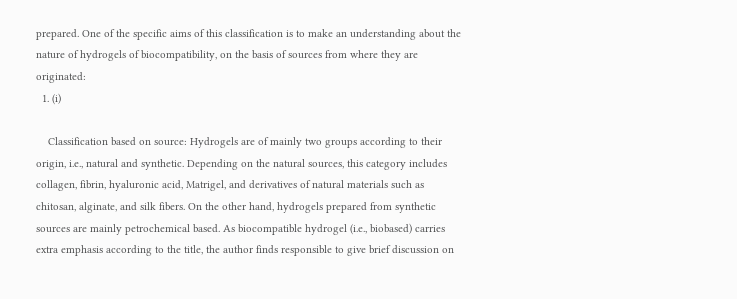prepared. One of the specific aims of this classification is to make an understanding about the nature of hydrogels of biocompatibility, on the basis of sources from where they are originated:
  1. (i)

    Classification based on source: Hydrogels are of mainly two groups according to their origin, i.e., natural and synthetic. Depending on the natural sources, this category includes collagen, fibrin, hyaluronic acid, Matrigel, and derivatives of natural materials such as chitosan, alginate, and silk fibers. On the other hand, hydrogels prepared from synthetic sources are mainly petrochemical based. As biocompatible hydrogel (i.e., biobased) carries extra emphasis according to the title, the author finds responsible to give brief discussion on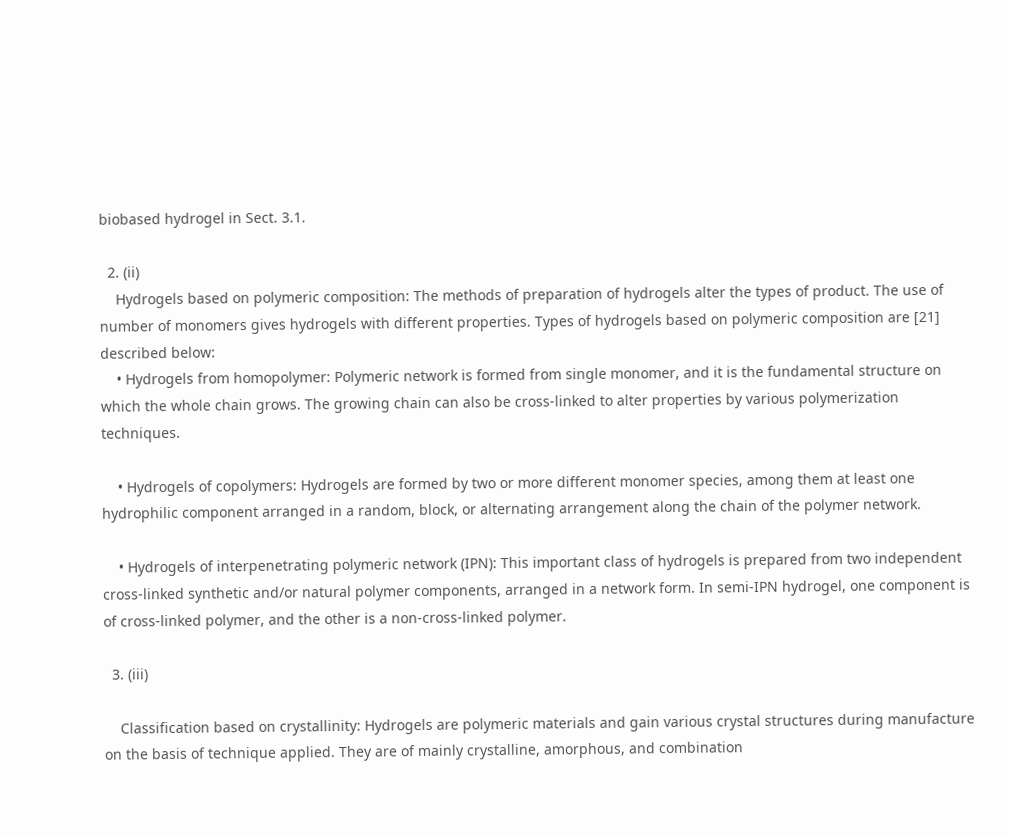biobased hydrogel in Sect. 3.1.

  2. (ii)
    Hydrogels based on polymeric composition: The methods of preparation of hydrogels alter the types of product. The use of number of monomers gives hydrogels with different properties. Types of hydrogels based on polymeric composition are [21] described below:
    • Hydrogels from homopolymer: Polymeric network is formed from single monomer, and it is the fundamental structure on which the whole chain grows. The growing chain can also be cross-linked to alter properties by various polymerization techniques.

    • Hydrogels of copolymers: Hydrogels are formed by two or more different monomer species, among them at least one hydrophilic component arranged in a random, block, or alternating arrangement along the chain of the polymer network.

    • Hydrogels of interpenetrating polymeric network (IPN): This important class of hydrogels is prepared from two independent cross-linked synthetic and/or natural polymer components, arranged in a network form. In semi-IPN hydrogel, one component is of cross-linked polymer, and the other is a non-cross-linked polymer.

  3. (iii)

    Classification based on crystallinity: Hydrogels are polymeric materials and gain various crystal structures during manufacture on the basis of technique applied. They are of mainly crystalline, amorphous, and combination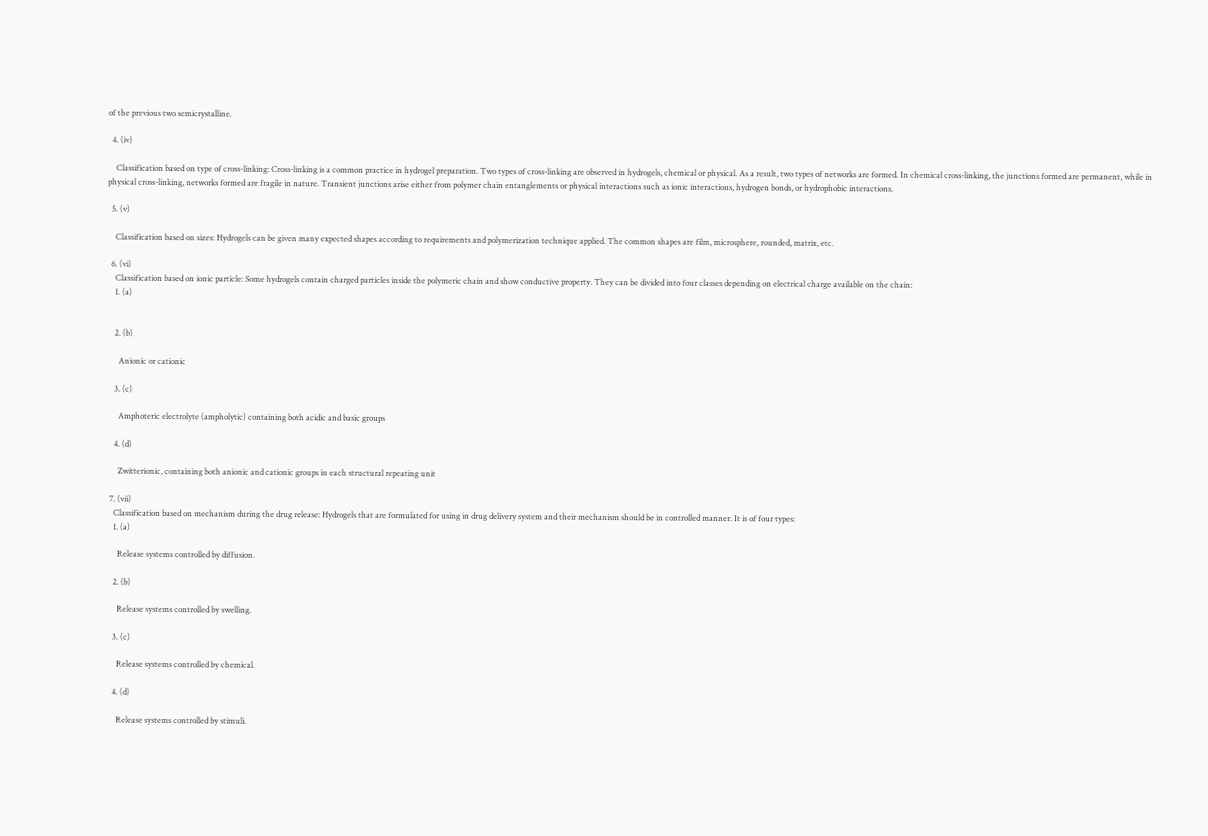of the previous two semicrystalline.

  4. (iv)

    Classification based on type of cross-linking: Cross-linking is a common practice in hydrogel preparation. Two types of cross-linking are observed in hydrogels, chemical or physical. As a result, two types of networks are formed. In chemical cross-linking, the junctions formed are permanent, while in physical cross-linking, networks formed are fragile in nature. Transient junctions arise either from polymer chain entanglements or physical interactions such as ionic interactions, hydrogen bonds, or hydrophobic interactions.

  5. (v)

    Classification based on sizes: Hydrogels can be given many expected shapes according to requirements and polymerization technique applied. The common shapes are film, microsphere, rounded, matrix, etc.

  6. (vi)
    Classification based on ionic particle: Some hydrogels contain charged particles inside the polymeric chain and show conductive property. They can be divided into four classes depending on electrical charge available on the chain:
    1. (a)


    2. (b)

      Anionic or cationic

    3. (c)

      Amphoteric electrolyte (ampholytic) containing both acidic and basic groups

    4. (d)

      Zwitterionic, containing both anionic and cationic groups in each structural repeating unit

  7. (vii)
    Classification based on mechanism during the drug release: Hydrogels that are formulated for using in drug delivery system and their mechanism should be in controlled manner. It is of four types:
    1. (a)

      Release systems controlled by diffusion.

    2. (b)

      Release systems controlled by swelling.

    3. (c)

      Release systems controlled by chemical.

    4. (d)

      Release systems controlled by stimuli.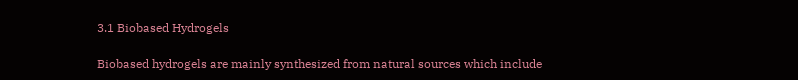3.1 Biobased Hydrogels

Biobased hydrogels are mainly synthesized from natural sources which include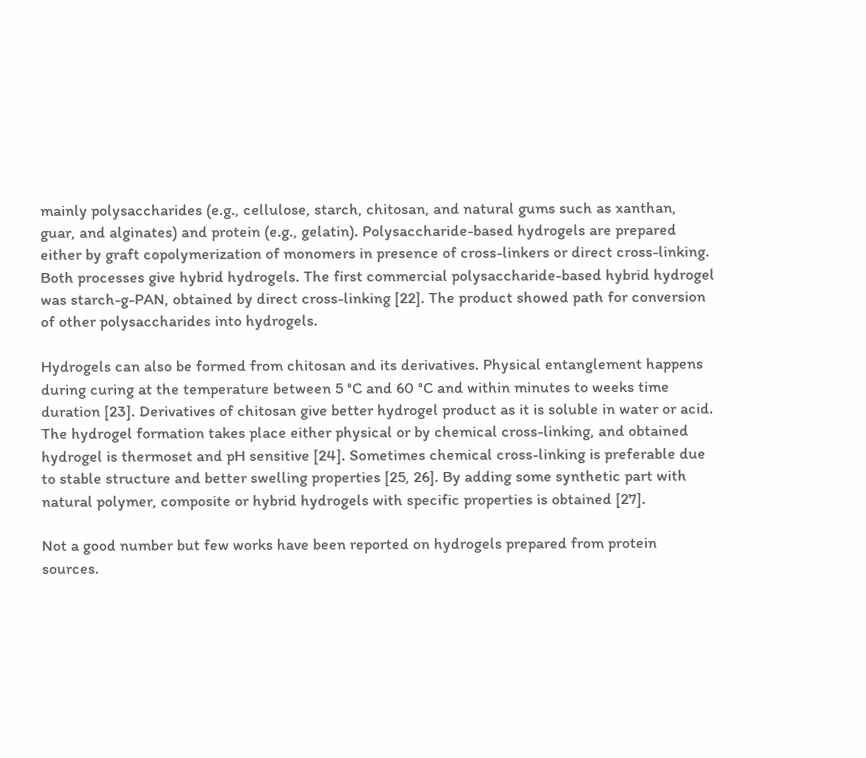mainly polysaccharides (e.g., cellulose, starch, chitosan, and natural gums such as xanthan, guar, and alginates) and protein (e.g., gelatin). Polysaccharide-based hydrogels are prepared either by graft copolymerization of monomers in presence of cross-linkers or direct cross-linking. Both processes give hybrid hydrogels. The first commercial polysaccharide-based hybrid hydrogel was starch-g-PAN, obtained by direct cross-linking [22]. The product showed path for conversion of other polysaccharides into hydrogels.

Hydrogels can also be formed from chitosan and its derivatives. Physical entanglement happens during curing at the temperature between 5 °C and 60 °C and within minutes to weeks time duration [23]. Derivatives of chitosan give better hydrogel product as it is soluble in water or acid. The hydrogel formation takes place either physical or by chemical cross-linking, and obtained hydrogel is thermoset and pH sensitive [24]. Sometimes chemical cross-linking is preferable due to stable structure and better swelling properties [25, 26]. By adding some synthetic part with natural polymer, composite or hybrid hydrogels with specific properties is obtained [27].

Not a good number but few works have been reported on hydrogels prepared from protein sources.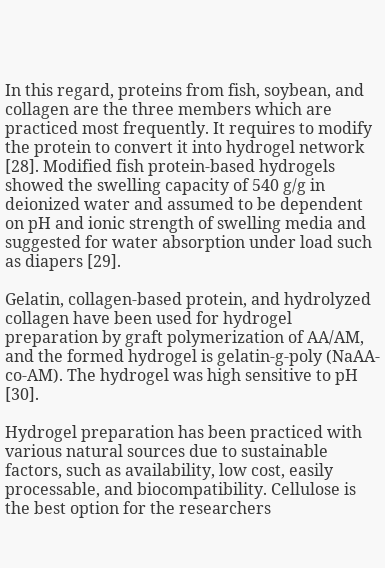In this regard, proteins from fish, soybean, and collagen are the three members which are practiced most frequently. It requires to modify the protein to convert it into hydrogel network [28]. Modified fish protein-based hydrogels showed the swelling capacity of 540 g/g in deionized water and assumed to be dependent on pH and ionic strength of swelling media and suggested for water absorption under load such as diapers [29].

Gelatin, collagen-based protein, and hydrolyzed collagen have been used for hydrogel preparation by graft polymerization of AA/AM, and the formed hydrogel is gelatin-g-poly (NaAA-co-AM). The hydrogel was high sensitive to pH [30].

Hydrogel preparation has been practiced with various natural sources due to sustainable factors, such as availability, low cost, easily processable, and biocompatibility. Cellulose is the best option for the researchers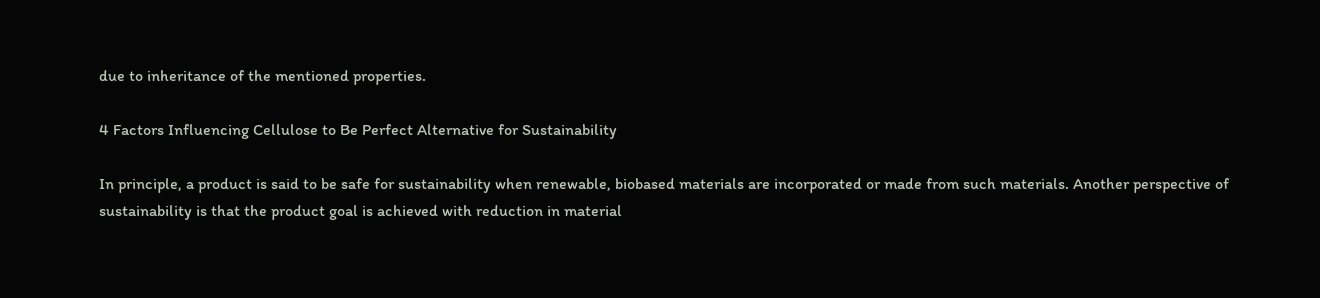due to inheritance of the mentioned properties.

4 Factors Influencing Cellulose to Be Perfect Alternative for Sustainability

In principle, a product is said to be safe for sustainability when renewable, biobased materials are incorporated or made from such materials. Another perspective of sustainability is that the product goal is achieved with reduction in material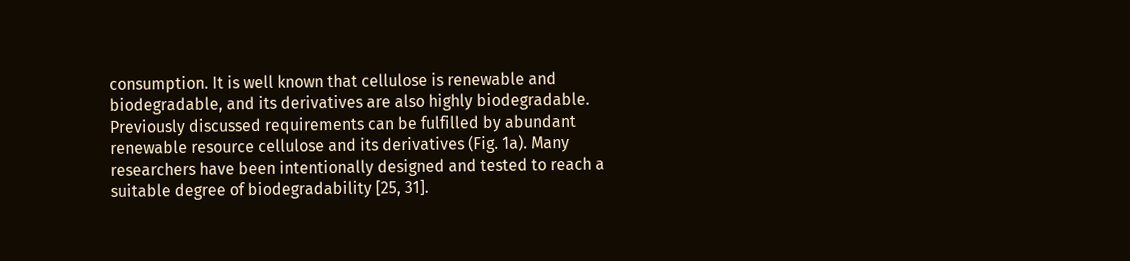consumption. It is well known that cellulose is renewable and biodegradable, and its derivatives are also highly biodegradable. Previously discussed requirements can be fulfilled by abundant renewable resource cellulose and its derivatives (Fig. 1a). Many researchers have been intentionally designed and tested to reach a suitable degree of biodegradability [25, 31].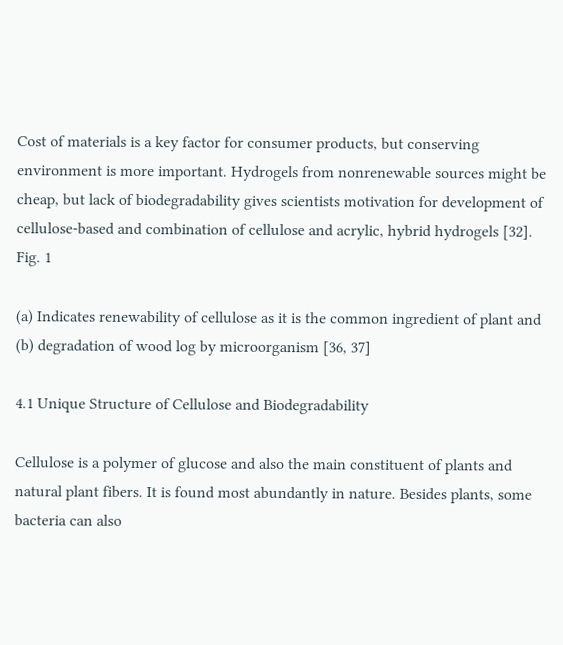Cost of materials is a key factor for consumer products, but conserving environment is more important. Hydrogels from nonrenewable sources might be cheap, but lack of biodegradability gives scientists motivation for development of cellulose-based and combination of cellulose and acrylic, hybrid hydrogels [32].
Fig. 1

(a) Indicates renewability of cellulose as it is the common ingredient of plant and (b) degradation of wood log by microorganism [36, 37]

4.1 Unique Structure of Cellulose and Biodegradability

Cellulose is a polymer of glucose and also the main constituent of plants and natural plant fibers. It is found most abundantly in nature. Besides plants, some bacteria can also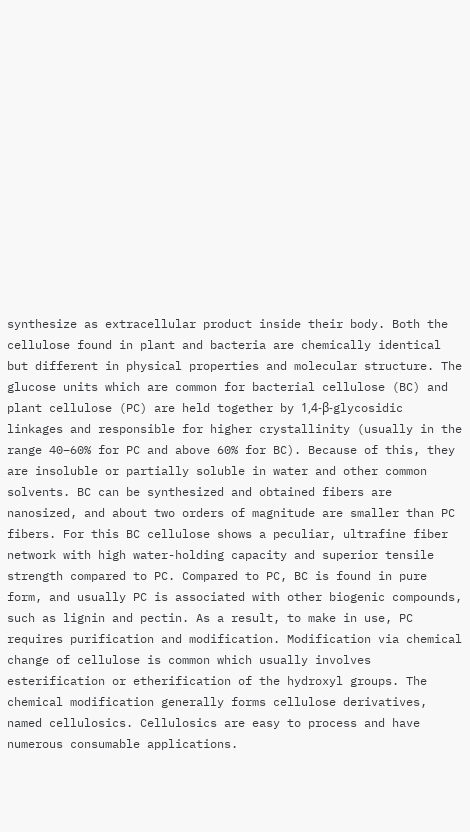synthesize as extracellular product inside their body. Both the cellulose found in plant and bacteria are chemically identical but different in physical properties and molecular structure. The glucose units which are common for bacterial cellulose (BC) and plant cellulose (PC) are held together by 1,4-β-glycosidic linkages and responsible for higher crystallinity (usually in the range 40–60% for PC and above 60% for BC). Because of this, they are insoluble or partially soluble in water and other common solvents. BC can be synthesized and obtained fibers are nanosized, and about two orders of magnitude are smaller than PC fibers. For this BC cellulose shows a peculiar, ultrafine fiber network with high water-holding capacity and superior tensile strength compared to PC. Compared to PC, BC is found in pure form, and usually PC is associated with other biogenic compounds, such as lignin and pectin. As a result, to make in use, PC requires purification and modification. Modification via chemical change of cellulose is common which usually involves esterification or etherification of the hydroxyl groups. The chemical modification generally forms cellulose derivatives, named cellulosics. Cellulosics are easy to process and have numerous consumable applications.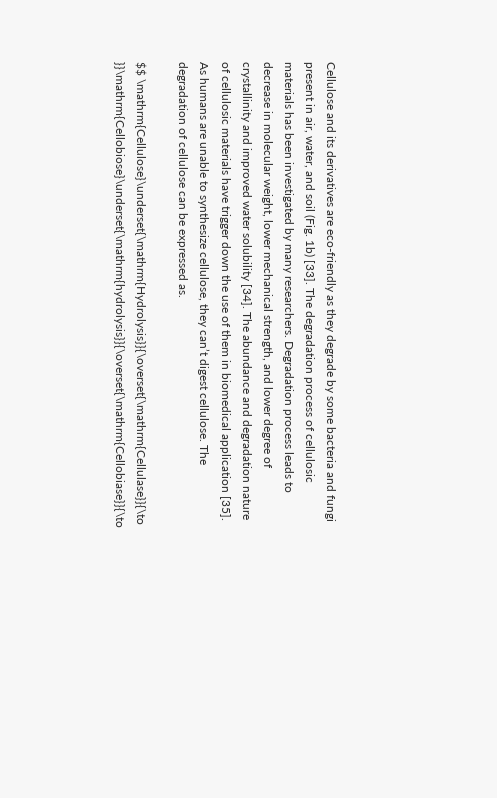Cellulose and its derivatives are eco-friendly as they degrade by some bacteria and fungi present in air, water, and soil (Fig. 1b) [33]. The degradation process of cellulosic materials has been investigated by many researchers. Degradation process leads to decrease in molecular weight, lower mechanical strength, and lower degree of crystallinity and improved water solubility [34]. The abundance and degradation nature of cellulosic materials have trigger down the use of them in biomedical application [35]. As humans are unable to synthesize cellulose, they can’t digest cellulose. The degradation of cellulose can be expressed as.

$$ \mathrm{Cellulose}\underset{\mathrm{Hydrolysis}}{\overset{\mathrm{Cellulase}}{\to }}\mathrm{Cellobiose}\underset{\mathrm{hydrolysis}}{\overset{\mathrm{Cellobiase}}{\to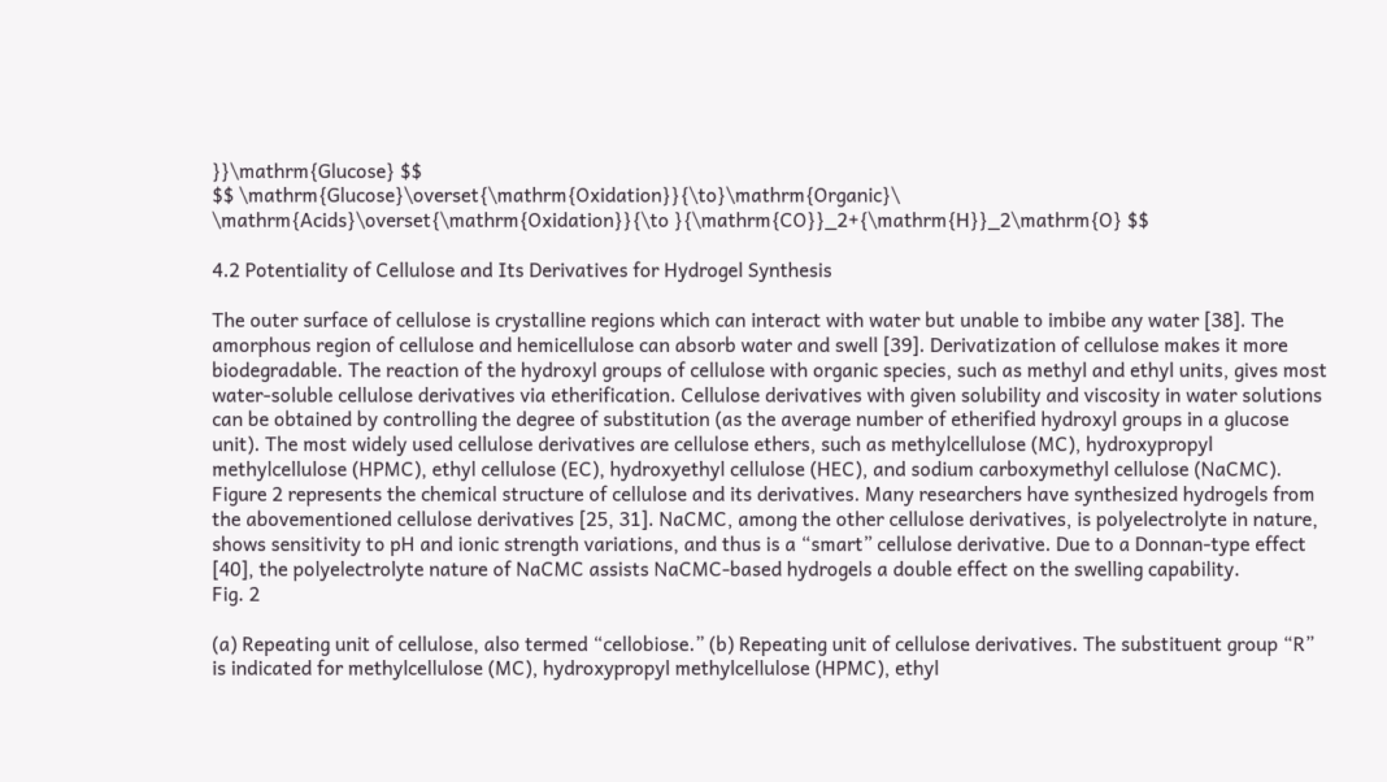}}\mathrm{Glucose} $$
$$ \mathrm{Glucose}\overset{\mathrm{Oxidation}}{\to}\mathrm{Organic}\ \mathrm{Acids}\overset{\mathrm{Oxidation}}{\to }{\mathrm{CO}}_2+{\mathrm{H}}_2\mathrm{O} $$

4.2 Potentiality of Cellulose and Its Derivatives for Hydrogel Synthesis

The outer surface of cellulose is crystalline regions which can interact with water but unable to imbibe any water [38]. The amorphous region of cellulose and hemicellulose can absorb water and swell [39]. Derivatization of cellulose makes it more biodegradable. The reaction of the hydroxyl groups of cellulose with organic species, such as methyl and ethyl units, gives most water-soluble cellulose derivatives via etherification. Cellulose derivatives with given solubility and viscosity in water solutions can be obtained by controlling the degree of substitution (as the average number of etherified hydroxyl groups in a glucose unit). The most widely used cellulose derivatives are cellulose ethers, such as methylcellulose (MC), hydroxypropyl methylcellulose (HPMC), ethyl cellulose (EC), hydroxyethyl cellulose (HEC), and sodium carboxymethyl cellulose (NaCMC). Figure 2 represents the chemical structure of cellulose and its derivatives. Many researchers have synthesized hydrogels from the abovementioned cellulose derivatives [25, 31]. NaCMC, among the other cellulose derivatives, is polyelectrolyte in nature, shows sensitivity to pH and ionic strength variations, and thus is a “smart” cellulose derivative. Due to a Donnan-type effect [40], the polyelectrolyte nature of NaCMC assists NaCMC-based hydrogels a double effect on the swelling capability.
Fig. 2

(a) Repeating unit of cellulose, also termed “cellobiose.” (b) Repeating unit of cellulose derivatives. The substituent group “R” is indicated for methylcellulose (MC), hydroxypropyl methylcellulose (HPMC), ethyl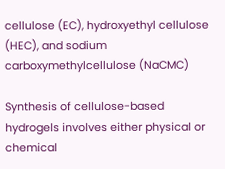cellulose (EC), hydroxyethyl cellulose (HEC), and sodium carboxymethylcellulose (NaCMC)

Synthesis of cellulose-based hydrogels involves either physical or chemical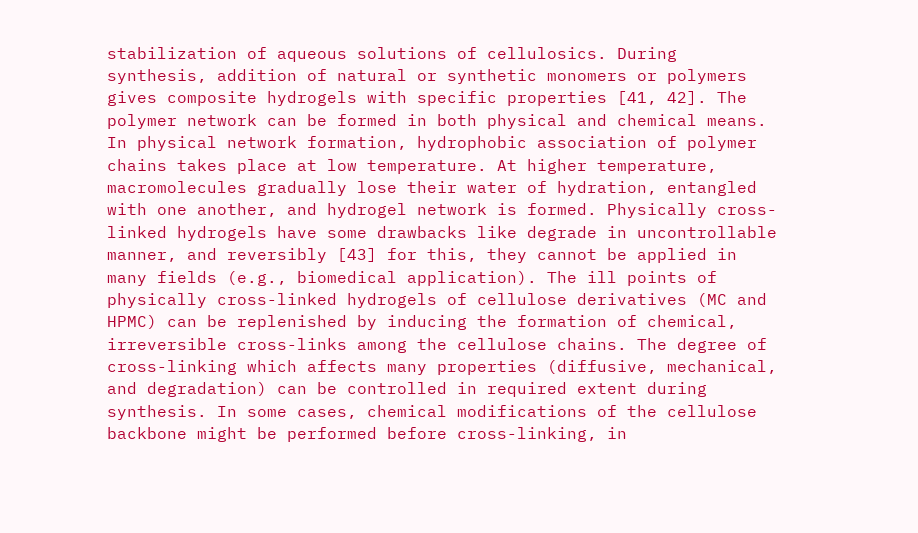stabilization of aqueous solutions of cellulosics. During synthesis, addition of natural or synthetic monomers or polymers gives composite hydrogels with specific properties [41, 42]. The polymer network can be formed in both physical and chemical means. In physical network formation, hydrophobic association of polymer chains takes place at low temperature. At higher temperature, macromolecules gradually lose their water of hydration, entangled with one another, and hydrogel network is formed. Physically cross-linked hydrogels have some drawbacks like degrade in uncontrollable manner, and reversibly [43] for this, they cannot be applied in many fields (e.g., biomedical application). The ill points of physically cross-linked hydrogels of cellulose derivatives (MC and HPMC) can be replenished by inducing the formation of chemical, irreversible cross-links among the cellulose chains. The degree of cross-linking which affects many properties (diffusive, mechanical, and degradation) can be controlled in required extent during synthesis. In some cases, chemical modifications of the cellulose backbone might be performed before cross-linking, in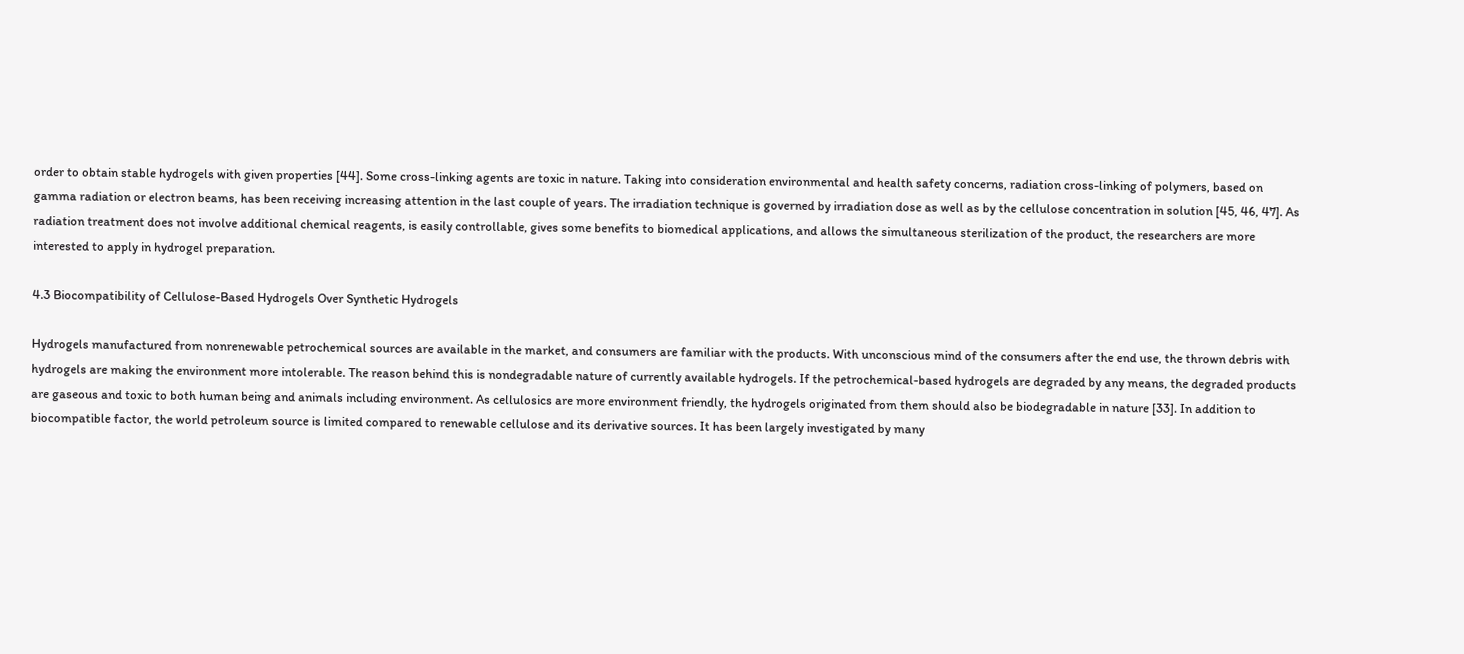order to obtain stable hydrogels with given properties [44]. Some cross-linking agents are toxic in nature. Taking into consideration environmental and health safety concerns, radiation cross-linking of polymers, based on gamma radiation or electron beams, has been receiving increasing attention in the last couple of years. The irradiation technique is governed by irradiation dose as well as by the cellulose concentration in solution [45, 46, 47]. As radiation treatment does not involve additional chemical reagents, is easily controllable, gives some benefits to biomedical applications, and allows the simultaneous sterilization of the product, the researchers are more interested to apply in hydrogel preparation.

4.3 Biocompatibility of Cellulose-Based Hydrogels Over Synthetic Hydrogels

Hydrogels manufactured from nonrenewable petrochemical sources are available in the market, and consumers are familiar with the products. With unconscious mind of the consumers after the end use, the thrown debris with hydrogels are making the environment more intolerable. The reason behind this is nondegradable nature of currently available hydrogels. If the petrochemical-based hydrogels are degraded by any means, the degraded products are gaseous and toxic to both human being and animals including environment. As cellulosics are more environment friendly, the hydrogels originated from them should also be biodegradable in nature [33]. In addition to biocompatible factor, the world petroleum source is limited compared to renewable cellulose and its derivative sources. It has been largely investigated by many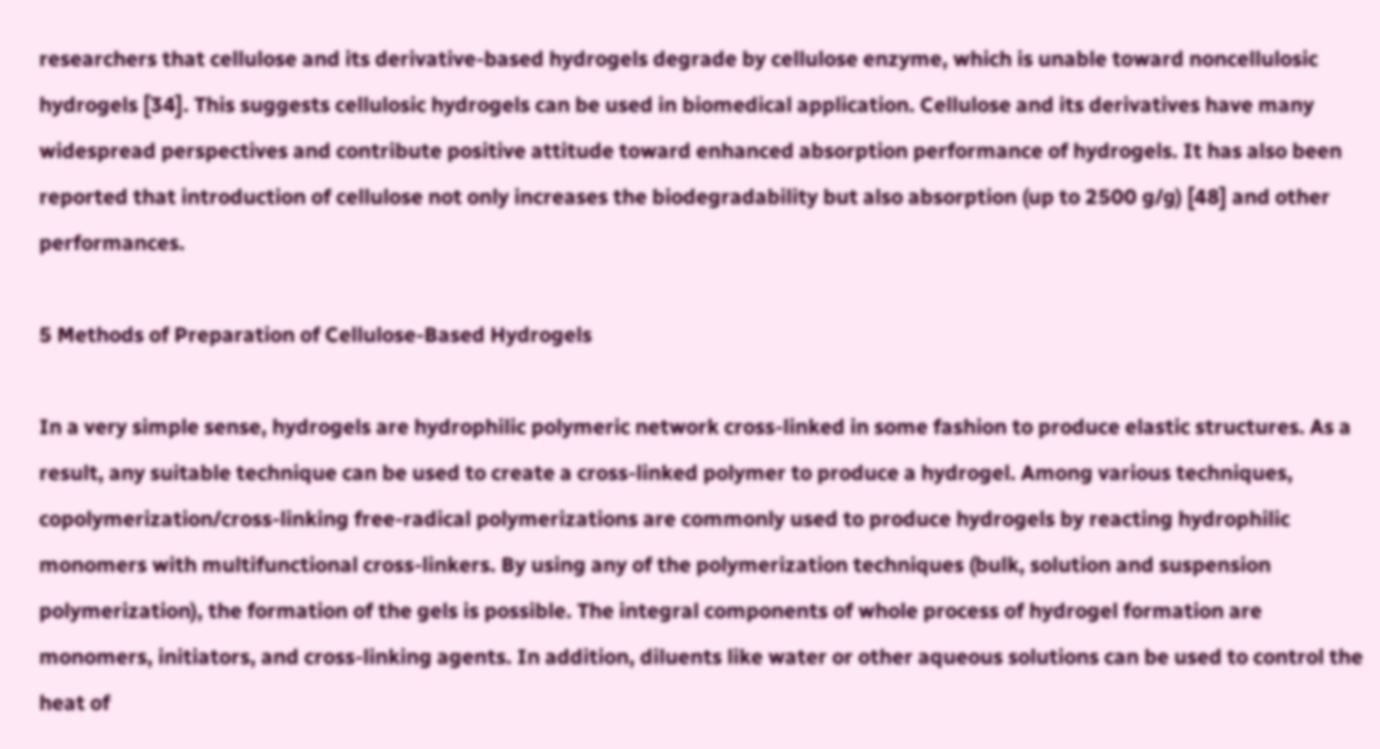researchers that cellulose and its derivative-based hydrogels degrade by cellulose enzyme, which is unable toward noncellulosic hydrogels [34]. This suggests cellulosic hydrogels can be used in biomedical application. Cellulose and its derivatives have many widespread perspectives and contribute positive attitude toward enhanced absorption performance of hydrogels. It has also been reported that introduction of cellulose not only increases the biodegradability but also absorption (up to 2500 g/g) [48] and other performances.

5 Methods of Preparation of Cellulose-Based Hydrogels

In a very simple sense, hydrogels are hydrophilic polymeric network cross-linked in some fashion to produce elastic structures. As a result, any suitable technique can be used to create a cross-linked polymer to produce a hydrogel. Among various techniques, copolymerization/cross-linking free-radical polymerizations are commonly used to produce hydrogels by reacting hydrophilic monomers with multifunctional cross-linkers. By using any of the polymerization techniques (bulk, solution and suspension polymerization), the formation of the gels is possible. The integral components of whole process of hydrogel formation are monomers, initiators, and cross-linking agents. In addition, diluents like water or other aqueous solutions can be used to control the heat of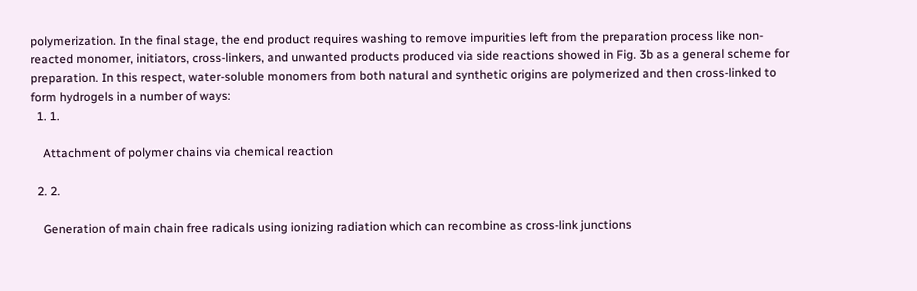polymerization. In the final stage, the end product requires washing to remove impurities left from the preparation process like non-reacted monomer, initiators, cross-linkers, and unwanted products produced via side reactions showed in Fig. 3b as a general scheme for preparation. In this respect, water-soluble monomers from both natural and synthetic origins are polymerized and then cross-linked to form hydrogels in a number of ways:
  1. 1.

    Attachment of polymer chains via chemical reaction

  2. 2.

    Generation of main chain free radicals using ionizing radiation which can recombine as cross-link junctions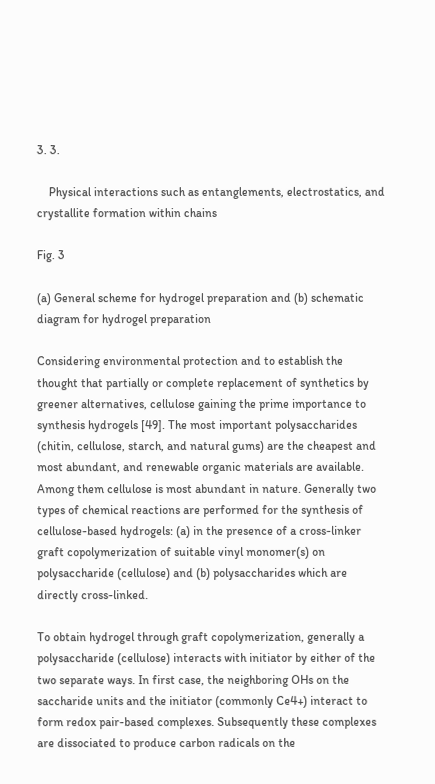3. 3.

    Physical interactions such as entanglements, electrostatics, and crystallite formation within chains

Fig. 3

(a) General scheme for hydrogel preparation and (b) schematic diagram for hydrogel preparation

Considering environmental protection and to establish the thought that partially or complete replacement of synthetics by greener alternatives, cellulose gaining the prime importance to synthesis hydrogels [49]. The most important polysaccharides (chitin, cellulose, starch, and natural gums) are the cheapest and most abundant, and renewable organic materials are available. Among them cellulose is most abundant in nature. Generally two types of chemical reactions are performed for the synthesis of cellulose-based hydrogels: (a) in the presence of a cross-linker graft copolymerization of suitable vinyl monomer(s) on polysaccharide (cellulose) and (b) polysaccharides which are directly cross-linked.

To obtain hydrogel through graft copolymerization, generally a polysaccharide (cellulose) interacts with initiator by either of the two separate ways. In first case, the neighboring OHs on the saccharide units and the initiator (commonly Ce4+) interact to form redox pair-based complexes. Subsequently these complexes are dissociated to produce carbon radicals on the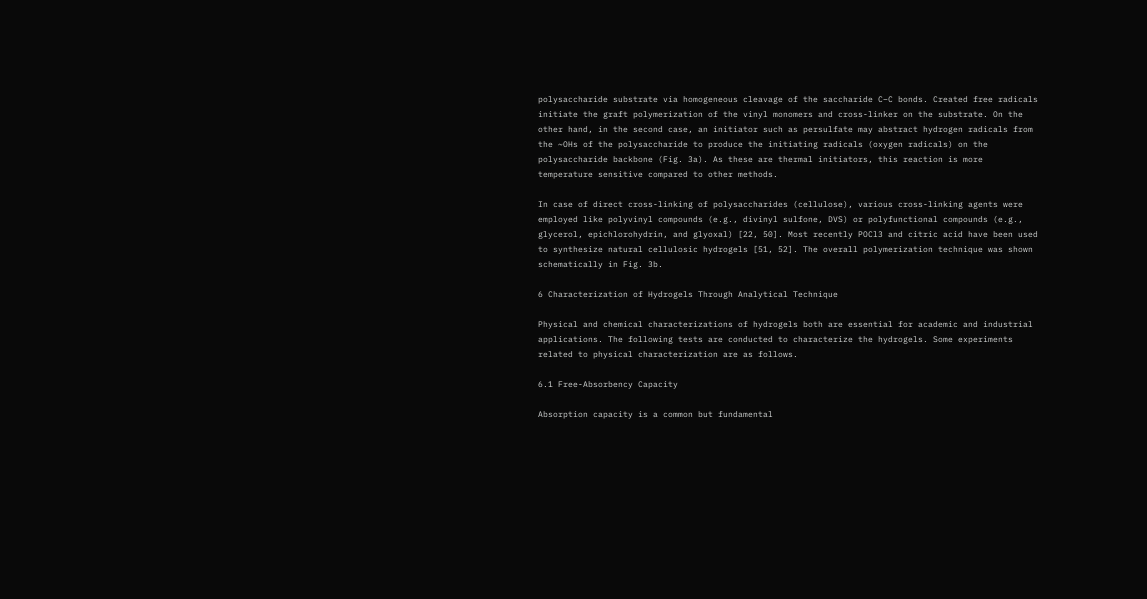polysaccharide substrate via homogeneous cleavage of the saccharide C–C bonds. Created free radicals initiate the graft polymerization of the vinyl monomers and cross-linker on the substrate. On the other hand, in the second case, an initiator such as persulfate may abstract hydrogen radicals from the ~OHs of the polysaccharide to produce the initiating radicals (oxygen radicals) on the polysaccharide backbone (Fig. 3a). As these are thermal initiators, this reaction is more temperature sensitive compared to other methods.

In case of direct cross-linking of polysaccharides (cellulose), various cross-linking agents were employed like polyvinyl compounds (e.g., divinyl sulfone, DVS) or polyfunctional compounds (e.g., glycerol, epichlorohydrin, and glyoxal) [22, 50]. Most recently POCl3 and citric acid have been used to synthesize natural cellulosic hydrogels [51, 52]. The overall polymerization technique was shown schematically in Fig. 3b.

6 Characterization of Hydrogels Through Analytical Technique

Physical and chemical characterizations of hydrogels both are essential for academic and industrial applications. The following tests are conducted to characterize the hydrogels. Some experiments related to physical characterization are as follows.

6.1 Free-Absorbency Capacity

Absorption capacity is a common but fundamental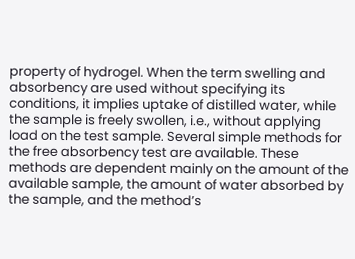property of hydrogel. When the term swelling and absorbency are used without specifying its conditions, it implies uptake of distilled water, while the sample is freely swollen, i.e., without applying load on the test sample. Several simple methods for the free absorbency test are available. These methods are dependent mainly on the amount of the available sample, the amount of water absorbed by the sample, and the method’s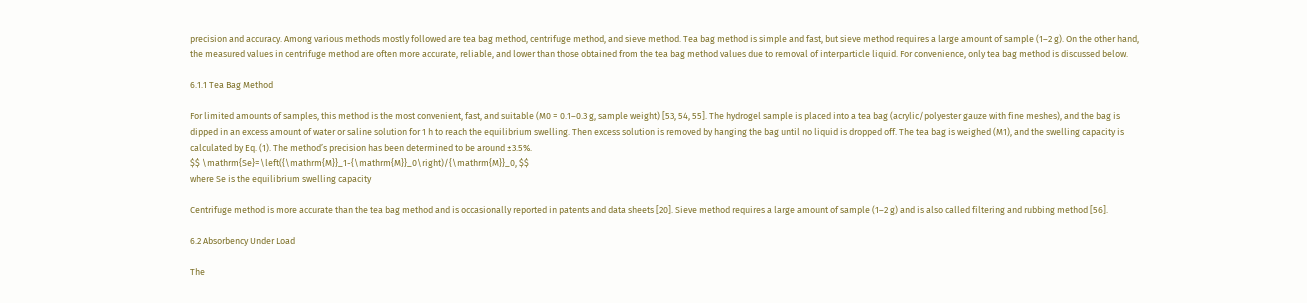precision and accuracy. Among various methods mostly followed are tea bag method, centrifuge method, and sieve method. Tea bag method is simple and fast, but sieve method requires a large amount of sample (1–2 g). On the other hand, the measured values in centrifuge method are often more accurate, reliable, and lower than those obtained from the tea bag method values due to removal of interparticle liquid. For convenience, only tea bag method is discussed below.

6.1.1 Tea Bag Method

For limited amounts of samples, this method is the most convenient, fast, and suitable (M0 = 0.1–0.3 g, sample weight) [53, 54, 55]. The hydrogel sample is placed into a tea bag (acrylic/polyester gauze with fine meshes), and the bag is dipped in an excess amount of water or saline solution for 1 h to reach the equilibrium swelling. Then excess solution is removed by hanging the bag until no liquid is dropped off. The tea bag is weighed (M1), and the swelling capacity is calculated by Eq. (1). The method’s precision has been determined to be around ±3.5%.
$$ \mathrm{Se}=\left({\mathrm{M}}_1-{\mathrm{M}}_0\right)/{\mathrm{M}}_0, $$
where Se is the equilibrium swelling capacity

Centrifuge method is more accurate than the tea bag method and is occasionally reported in patents and data sheets [20]. Sieve method requires a large amount of sample (1–2 g) and is also called filtering and rubbing method [56].

6.2 Absorbency Under Load

The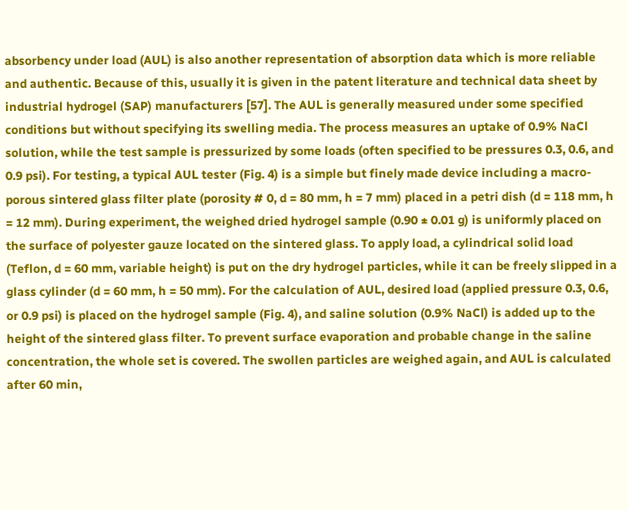absorbency under load (AUL) is also another representation of absorption data which is more reliable and authentic. Because of this, usually it is given in the patent literature and technical data sheet by industrial hydrogel (SAP) manufacturers [57]. The AUL is generally measured under some specified conditions but without specifying its swelling media. The process measures an uptake of 0.9% NaCl solution, while the test sample is pressurized by some loads (often specified to be pressures 0.3, 0.6, and 0.9 psi). For testing, a typical AUL tester (Fig. 4) is a simple but finely made device including a macro-porous sintered glass filter plate (porosity # 0, d = 80 mm, h = 7 mm) placed in a petri dish (d = 118 mm, h = 12 mm). During experiment, the weighed dried hydrogel sample (0.90 ± 0.01 g) is uniformly placed on the surface of polyester gauze located on the sintered glass. To apply load, a cylindrical solid load (Teflon, d = 60 mm, variable height) is put on the dry hydrogel particles, while it can be freely slipped in a glass cylinder (d = 60 mm, h = 50 mm). For the calculation of AUL, desired load (applied pressure 0.3, 0.6, or 0.9 psi) is placed on the hydrogel sample (Fig. 4), and saline solution (0.9% NaCl) is added up to the height of the sintered glass filter. To prevent surface evaporation and probable change in the saline concentration, the whole set is covered. The swollen particles are weighed again, and AUL is calculated after 60 min,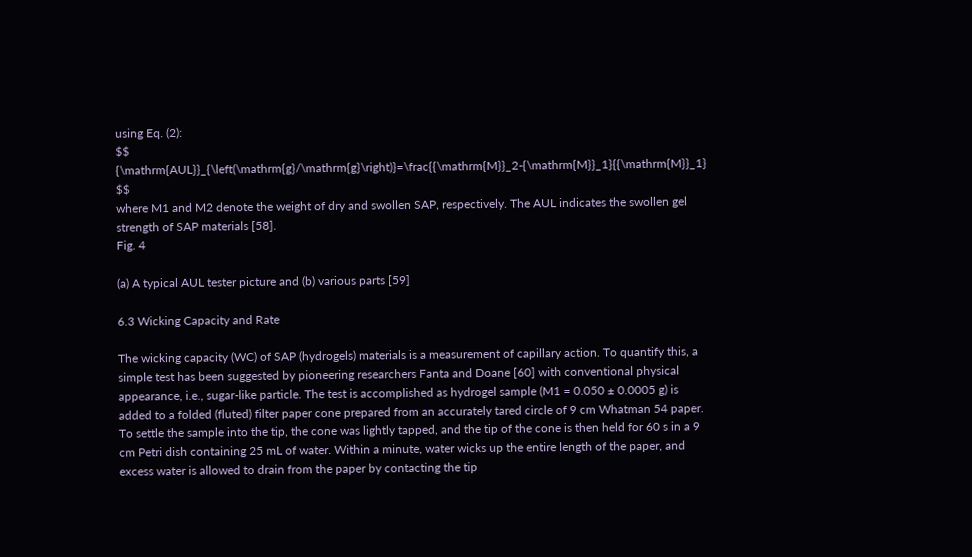using Eq. (2):
$$ {\mathrm{AUL}}_{\left(\mathrm{g}/\mathrm{g}\right)}=\frac{{\mathrm{M}}_2-{\mathrm{M}}_1}{{\mathrm{M}}_1} $$
where M1 and M2 denote the weight of dry and swollen SAP, respectively. The AUL indicates the swollen gel strength of SAP materials [58].
Fig. 4

(a) A typical AUL tester picture and (b) various parts [59]

6.3 Wicking Capacity and Rate

The wicking capacity (WC) of SAP (hydrogels) materials is a measurement of capillary action. To quantify this, a simple test has been suggested by pioneering researchers Fanta and Doane [60] with conventional physical appearance, i.e., sugar-like particle. The test is accomplished as hydrogel sample (M1 = 0.050 ± 0.0005 g) is added to a folded (fluted) filter paper cone prepared from an accurately tared circle of 9 cm Whatman 54 paper. To settle the sample into the tip, the cone was lightly tapped, and the tip of the cone is then held for 60 s in a 9 cm Petri dish containing 25 mL of water. Within a minute, water wicks up the entire length of the paper, and excess water is allowed to drain from the paper by contacting the tip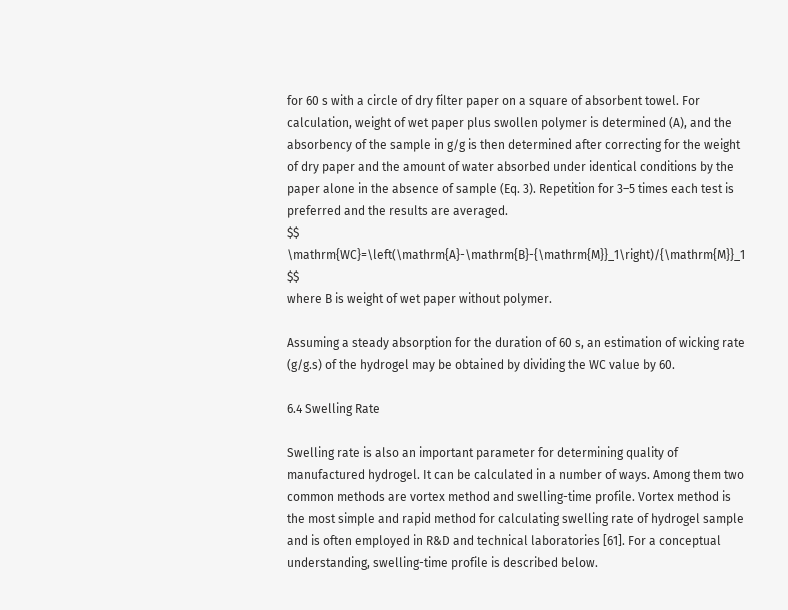for 60 s with a circle of dry filter paper on a square of absorbent towel. For calculation, weight of wet paper plus swollen polymer is determined (A), and the absorbency of the sample in g/g is then determined after correcting for the weight of dry paper and the amount of water absorbed under identical conditions by the paper alone in the absence of sample (Eq. 3). Repetition for 3–5 times each test is preferred and the results are averaged.
$$ \mathrm{WC}=\left(\mathrm{A}-\mathrm{B}-{\mathrm{M}}_1\right)/{\mathrm{M}}_1 $$
where B is weight of wet paper without polymer.

Assuming a steady absorption for the duration of 60 s, an estimation of wicking rate (g/g.s) of the hydrogel may be obtained by dividing the WC value by 60.

6.4 Swelling Rate

Swelling rate is also an important parameter for determining quality of manufactured hydrogel. It can be calculated in a number of ways. Among them two common methods are vortex method and swelling-time profile. Vortex method is the most simple and rapid method for calculating swelling rate of hydrogel sample and is often employed in R&D and technical laboratories [61]. For a conceptual understanding, swelling-time profile is described below.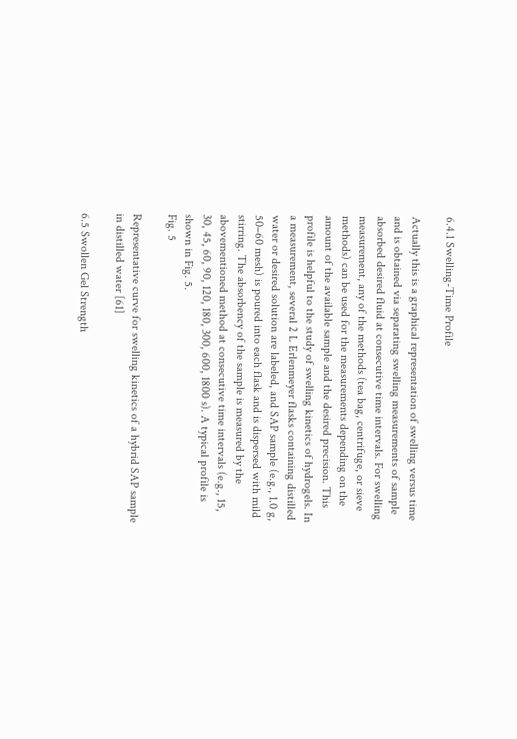6.4.1 Swelling-Time Profile

Actually this is a graphical representation of swelling versus time and is obtained via separating swelling measurements of sample absorbed desired fluid at consecutive time intervals. For swelling measurement, any of the methods (tea bag, centrifuge, or sieve methods) can be used for the measurements depending on the amount of the available sample and the desired precision. This profile is helpful to the study of swelling kinetics of hydrogels. In a measurement, several 2 L Erlenmeyer flasks containing distilled water or desired solution are labeled, and SAP sample (e.g., 1.0 g, 50–60 mesh) is poured into each flask and is dispersed with mild stirring. The absorbency of the sample is measured by the abovementioned method at consecutive time intervals (e.g., 15, 30, 45, 60, 90, 120, 180, 300, 600, 1800 s). A typical profile is shown in Fig. 5.
Fig. 5

Representative curve for swelling kinetics of a hybrid SAP sample in distilled water [61]

6.5 Swollen Gel Strength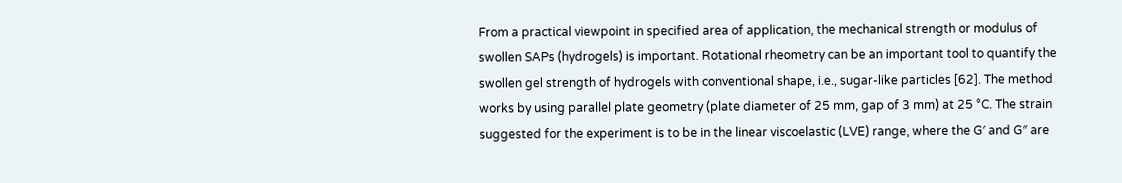From a practical viewpoint in specified area of application, the mechanical strength or modulus of swollen SAPs (hydrogels) is important. Rotational rheometry can be an important tool to quantify the swollen gel strength of hydrogels with conventional shape, i.e., sugar-like particles [62]. The method works by using parallel plate geometry (plate diameter of 25 mm, gap of 3 mm) at 25 °C. The strain suggested for the experiment is to be in the linear viscoelastic (LVE) range, where the G′ and G″ are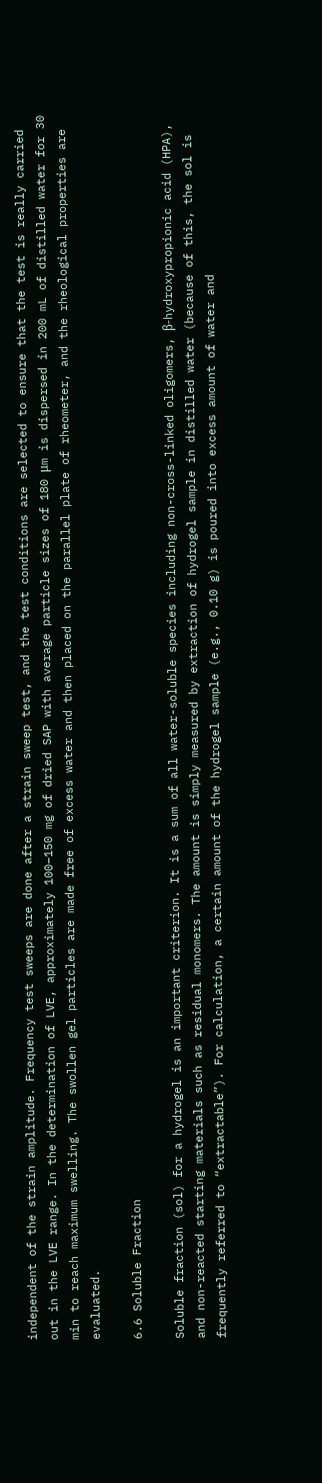independent of the strain amplitude. Frequency test sweeps are done after a strain sweep test, and the test conditions are selected to ensure that the test is really carried out in the LVE range. In the determination of LVE, approximately 100–150 mg of dried SAP with average particle sizes of 180 μm is dispersed in 200 mL of distilled water for 30 min to reach maximum swelling. The swollen gel particles are made free of excess water and then placed on the parallel plate of rheometer, and the rheological properties are evaluated.

6.6 Soluble Fraction

Soluble fraction (sol) for a hydrogel is an important criterion. It is a sum of all water-soluble species including non-cross-linked oligomers, β-hydroxypropionic acid (HPA), and non-reacted starting materials such as residual monomers. The amount is simply measured by extraction of hydrogel sample in distilled water (because of this, the sol is frequently referred to “extractable”). For calculation, a certain amount of the hydrogel sample (e.g., 0.10 g) is poured into excess amount of water and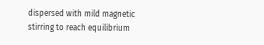dispersed with mild magnetic stirring to reach equilibrium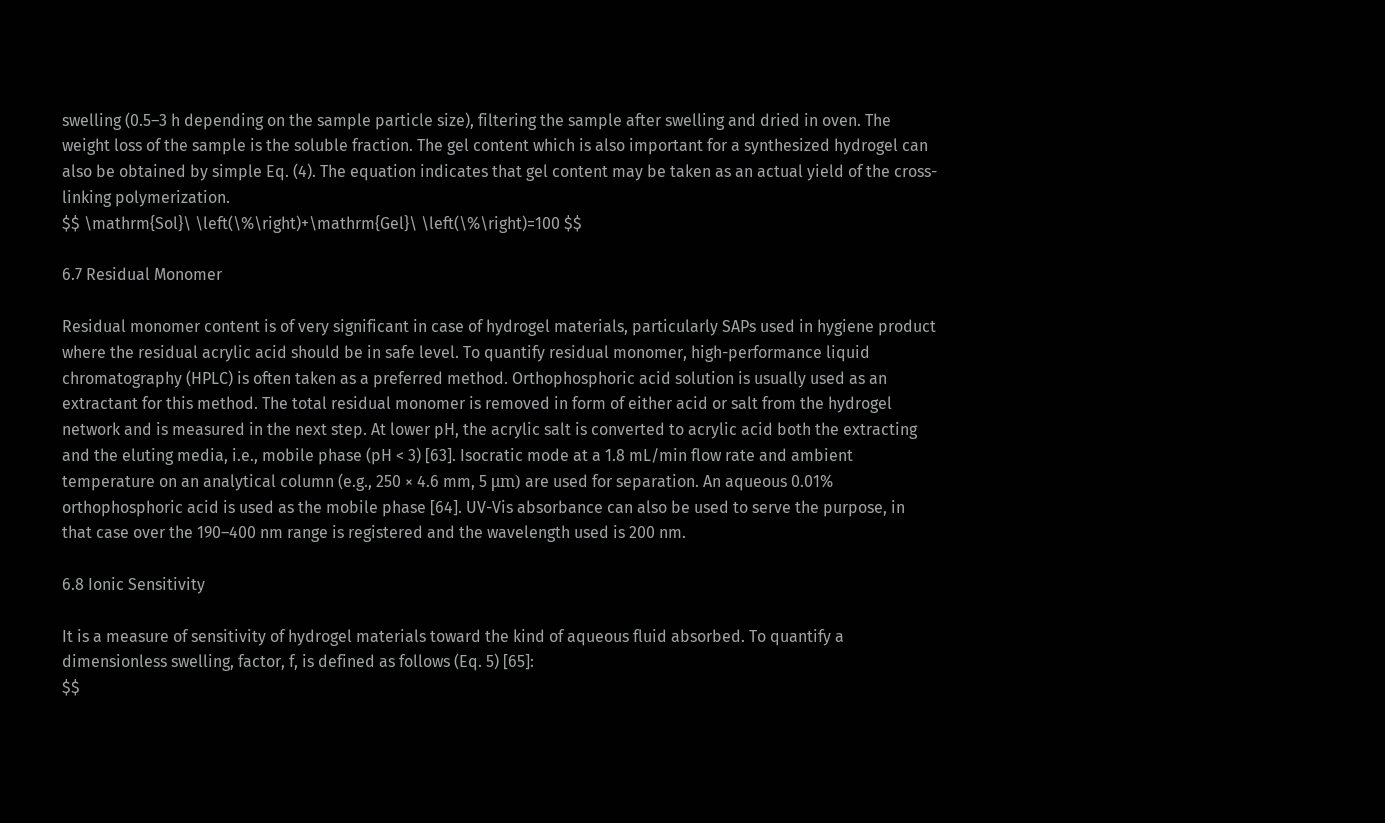swelling (0.5–3 h depending on the sample particle size), filtering the sample after swelling and dried in oven. The weight loss of the sample is the soluble fraction. The gel content which is also important for a synthesized hydrogel can also be obtained by simple Eq. (4). The equation indicates that gel content may be taken as an actual yield of the cross-linking polymerization.
$$ \mathrm{Sol}\ \left(\%\right)+\mathrm{Gel}\ \left(\%\right)=100 $$

6.7 Residual Monomer

Residual monomer content is of very significant in case of hydrogel materials, particularly SAPs used in hygiene product where the residual acrylic acid should be in safe level. To quantify residual monomer, high-performance liquid chromatography (HPLC) is often taken as a preferred method. Orthophosphoric acid solution is usually used as an extractant for this method. The total residual monomer is removed in form of either acid or salt from the hydrogel network and is measured in the next step. At lower pH, the acrylic salt is converted to acrylic acid both the extracting and the eluting media, i.e., mobile phase (pH < 3) [63]. Isocratic mode at a 1.8 mL/min flow rate and ambient temperature on an analytical column (e.g., 250 × 4.6 mm, 5 μm) are used for separation. An aqueous 0.01% orthophosphoric acid is used as the mobile phase [64]. UV-Vis absorbance can also be used to serve the purpose, in that case over the 190–400 nm range is registered and the wavelength used is 200 nm.

6.8 Ionic Sensitivity

It is a measure of sensitivity of hydrogel materials toward the kind of aqueous fluid absorbed. To quantify a dimensionless swelling, factor, f, is defined as follows (Eq. 5) [65]:
$$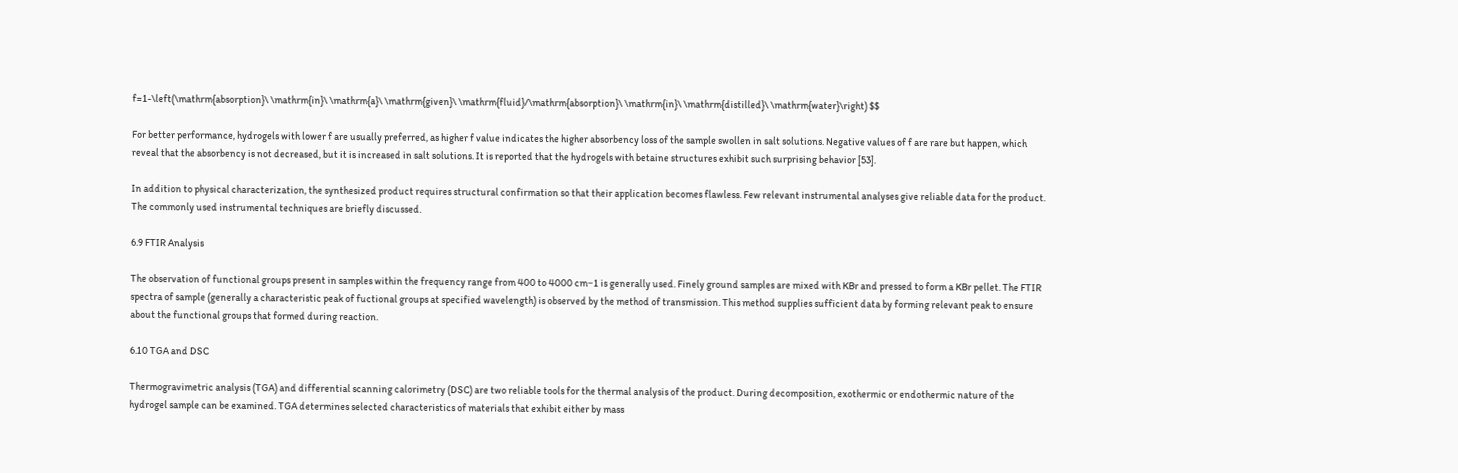f=1-\left(\mathrm{absorption}\ \mathrm{in}\ \mathrm{a}\ \mathrm{given}\ \mathrm{fluid}/\mathrm{absorption}\ \mathrm{in}\ \mathrm{distilled}\ \mathrm{water}\right) $$

For better performance, hydrogels with lower f are usually preferred, as higher f value indicates the higher absorbency loss of the sample swollen in salt solutions. Negative values of f are rare but happen, which reveal that the absorbency is not decreased, but it is increased in salt solutions. It is reported that the hydrogels with betaine structures exhibit such surprising behavior [53].

In addition to physical characterization, the synthesized product requires structural confirmation so that their application becomes flawless. Few relevant instrumental analyses give reliable data for the product. The commonly used instrumental techniques are briefly discussed.

6.9 FTIR Analysis

The observation of functional groups present in samples within the frequency range from 400 to 4000 cm−1 is generally used. Finely ground samples are mixed with KBr and pressed to form a KBr pellet. The FTIR spectra of sample (generally a characteristic peak of fuctional groups at specified wavelength) is observed by the method of transmission. This method supplies sufficient data by forming relevant peak to ensure about the functional groups that formed during reaction.

6.10 TGA and DSC

Thermogravimetric analysis (TGA) and differential scanning calorimetry (DSC) are two reliable tools for the thermal analysis of the product. During decomposition, exothermic or endothermic nature of the hydrogel sample can be examined. TGA determines selected characteristics of materials that exhibit either by mass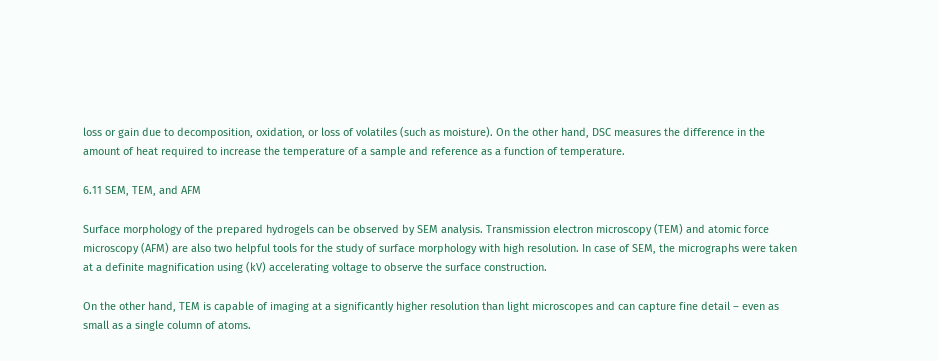loss or gain due to decomposition, oxidation, or loss of volatiles (such as moisture). On the other hand, DSC measures the difference in the amount of heat required to increase the temperature of a sample and reference as a function of temperature.

6.11 SEM, TEM, and AFM

Surface morphology of the prepared hydrogels can be observed by SEM analysis. Transmission electron microscopy (TEM) and atomic force microscopy (AFM) are also two helpful tools for the study of surface morphology with high resolution. In case of SEM, the micrographs were taken at a definite magnification using (kV) accelerating voltage to observe the surface construction.

On the other hand, TEM is capable of imaging at a significantly higher resolution than light microscopes and can capture fine detail – even as small as a single column of atoms.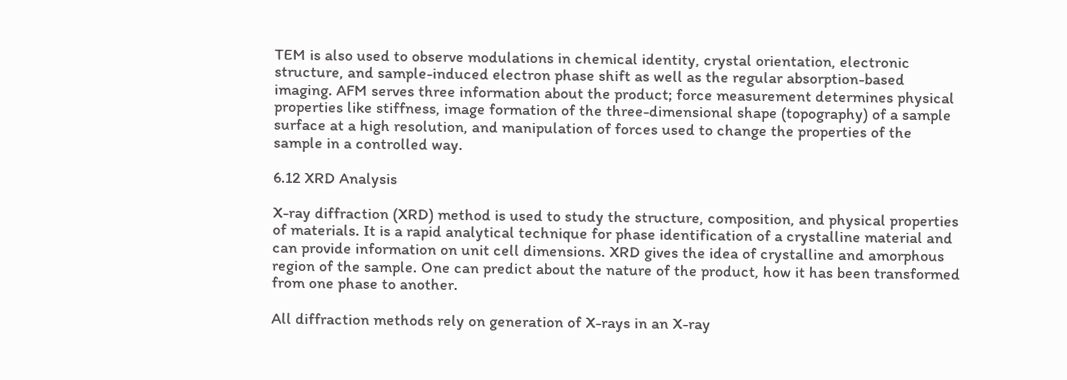TEM is also used to observe modulations in chemical identity, crystal orientation, electronic structure, and sample-induced electron phase shift as well as the regular absorption-based imaging. AFM serves three information about the product; force measurement determines physical properties like stiffness, image formation of the three-dimensional shape (topography) of a sample surface at a high resolution, and manipulation of forces used to change the properties of the sample in a controlled way.

6.12 XRD Analysis

X-ray diffraction (XRD) method is used to study the structure, composition, and physical properties of materials. It is a rapid analytical technique for phase identification of a crystalline material and can provide information on unit cell dimensions. XRD gives the idea of crystalline and amorphous region of the sample. One can predict about the nature of the product, how it has been transformed from one phase to another.

All diffraction methods rely on generation of X-rays in an X-ray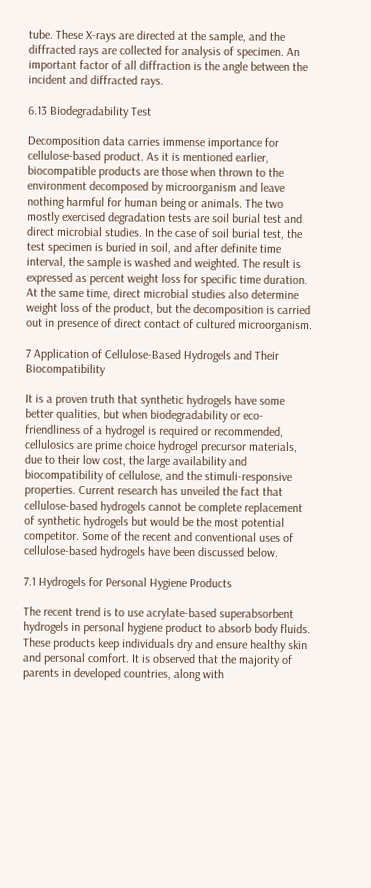tube. These X-rays are directed at the sample, and the diffracted rays are collected for analysis of specimen. An important factor of all diffraction is the angle between the incident and diffracted rays.

6.13 Biodegradability Test

Decomposition data carries immense importance for cellulose-based product. As it is mentioned earlier, biocompatible products are those when thrown to the environment decomposed by microorganism and leave nothing harmful for human being or animals. The two mostly exercised degradation tests are soil burial test and direct microbial studies. In the case of soil burial test, the test specimen is buried in soil, and after definite time interval, the sample is washed and weighted. The result is expressed as percent weight loss for specific time duration. At the same time, direct microbial studies also determine weight loss of the product, but the decomposition is carried out in presence of direct contact of cultured microorganism.

7 Application of Cellulose-Based Hydrogels and Their Biocompatibility

It is a proven truth that synthetic hydrogels have some better qualities, but when biodegradability or eco-friendliness of a hydrogel is required or recommended, cellulosics are prime choice hydrogel precursor materials, due to their low cost, the large availability and biocompatibility of cellulose, and the stimuli-responsive properties. Current research has unveiled the fact that cellulose-based hydrogels cannot be complete replacement of synthetic hydrogels but would be the most potential competitor. Some of the recent and conventional uses of cellulose-based hydrogels have been discussed below.

7.1 Hydrogels for Personal Hygiene Products

The recent trend is to use acrylate-based superabsorbent hydrogels in personal hygiene product to absorb body fluids. These products keep individuals dry and ensure healthy skin and personal comfort. It is observed that the majority of parents in developed countries, along with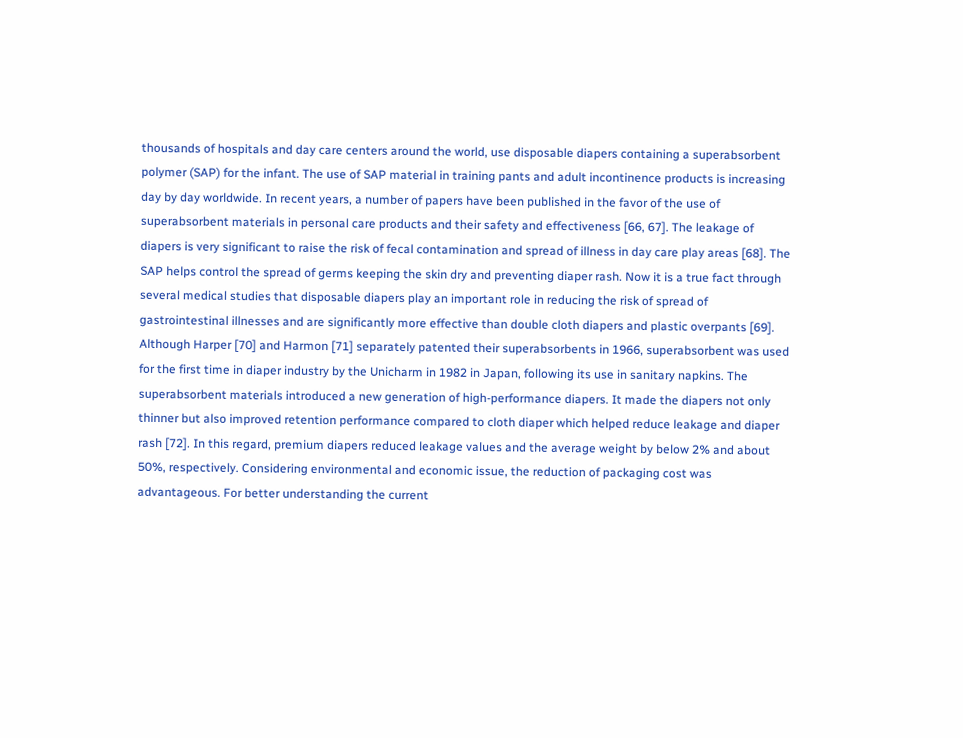thousands of hospitals and day care centers around the world, use disposable diapers containing a superabsorbent polymer (SAP) for the infant. The use of SAP material in training pants and adult incontinence products is increasing day by day worldwide. In recent years, a number of papers have been published in the favor of the use of superabsorbent materials in personal care products and their safety and effectiveness [66, 67]. The leakage of diapers is very significant to raise the risk of fecal contamination and spread of illness in day care play areas [68]. The SAP helps control the spread of germs keeping the skin dry and preventing diaper rash. Now it is a true fact through several medical studies that disposable diapers play an important role in reducing the risk of spread of gastrointestinal illnesses and are significantly more effective than double cloth diapers and plastic overpants [69]. Although Harper [70] and Harmon [71] separately patented their superabsorbents in 1966, superabsorbent was used for the first time in diaper industry by the Unicharm in 1982 in Japan, following its use in sanitary napkins. The superabsorbent materials introduced a new generation of high-performance diapers. It made the diapers not only thinner but also improved retention performance compared to cloth diaper which helped reduce leakage and diaper rash [72]. In this regard, premium diapers reduced leakage values and the average weight by below 2% and about 50%, respectively. Considering environmental and economic issue, the reduction of packaging cost was advantageous. For better understanding the current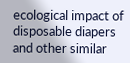ecological impact of disposable diapers and other similar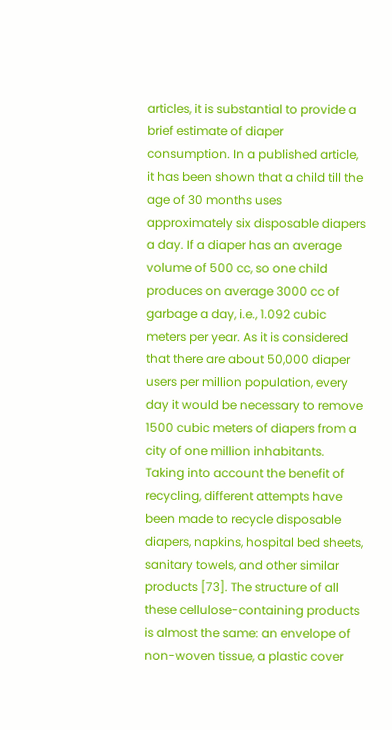articles, it is substantial to provide a brief estimate of diaper consumption. In a published article, it has been shown that a child till the age of 30 months uses approximately six disposable diapers a day. If a diaper has an average volume of 500 cc, so one child produces on average 3000 cc of garbage a day, i.e., 1.092 cubic meters per year. As it is considered that there are about 50,000 diaper users per million population, every day it would be necessary to remove 1500 cubic meters of diapers from a city of one million inhabitants. Taking into account the benefit of recycling, different attempts have been made to recycle disposable diapers, napkins, hospital bed sheets, sanitary towels, and other similar products [73]. The structure of all these cellulose-containing products is almost the same: an envelope of non-woven tissue, a plastic cover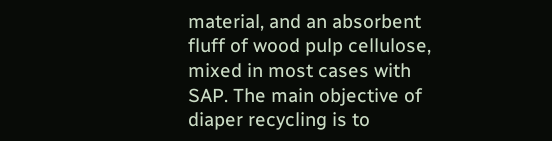material, and an absorbent fluff of wood pulp cellulose, mixed in most cases with SAP. The main objective of diaper recycling is to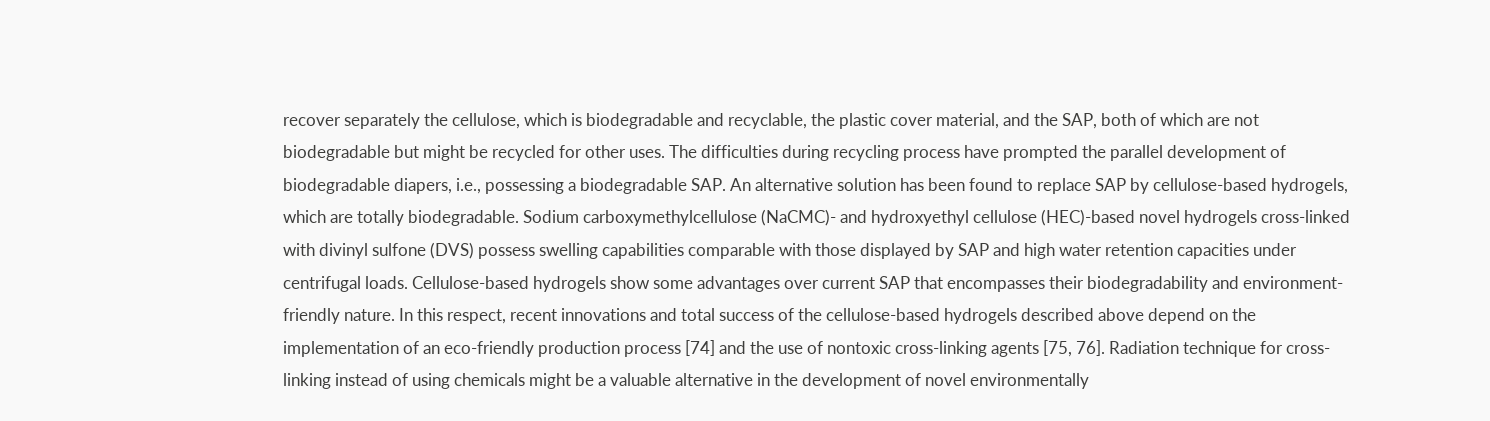recover separately the cellulose, which is biodegradable and recyclable, the plastic cover material, and the SAP, both of which are not biodegradable but might be recycled for other uses. The difficulties during recycling process have prompted the parallel development of biodegradable diapers, i.e., possessing a biodegradable SAP. An alternative solution has been found to replace SAP by cellulose-based hydrogels, which are totally biodegradable. Sodium carboxymethylcellulose (NaCMC)- and hydroxyethyl cellulose (HEC)-based novel hydrogels cross-linked with divinyl sulfone (DVS) possess swelling capabilities comparable with those displayed by SAP and high water retention capacities under centrifugal loads. Cellulose-based hydrogels show some advantages over current SAP that encompasses their biodegradability and environment-friendly nature. In this respect, recent innovations and total success of the cellulose-based hydrogels described above depend on the implementation of an eco-friendly production process [74] and the use of nontoxic cross-linking agents [75, 76]. Radiation technique for cross-linking instead of using chemicals might be a valuable alternative in the development of novel environmentally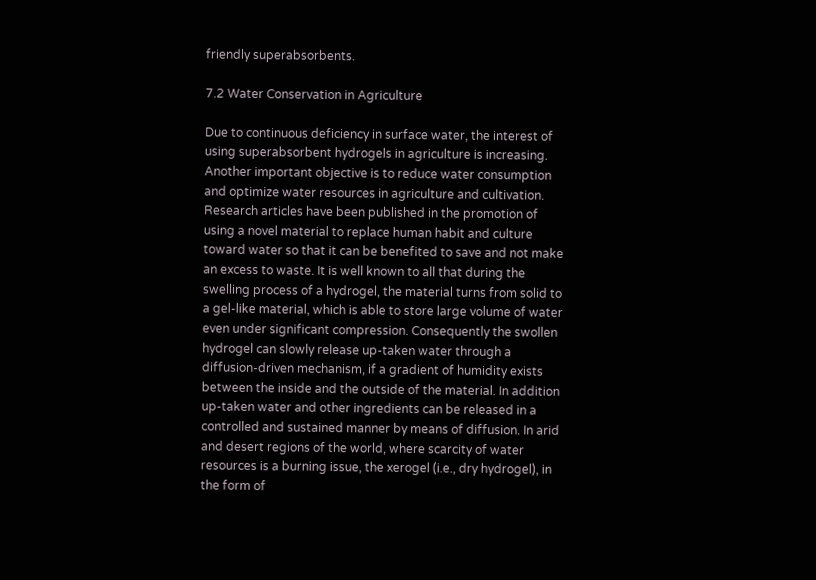friendly superabsorbents.

7.2 Water Conservation in Agriculture

Due to continuous deficiency in surface water, the interest of using superabsorbent hydrogels in agriculture is increasing. Another important objective is to reduce water consumption and optimize water resources in agriculture and cultivation. Research articles have been published in the promotion of using a novel material to replace human habit and culture toward water so that it can be benefited to save and not make an excess to waste. It is well known to all that during the swelling process of a hydrogel, the material turns from solid to a gel-like material, which is able to store large volume of water even under significant compression. Consequently the swollen hydrogel can slowly release up-taken water through a diffusion-driven mechanism, if a gradient of humidity exists between the inside and the outside of the material. In addition up-taken water and other ingredients can be released in a controlled and sustained manner by means of diffusion. In arid and desert regions of the world, where scarcity of water resources is a burning issue, the xerogel (i.e., dry hydrogel), in the form of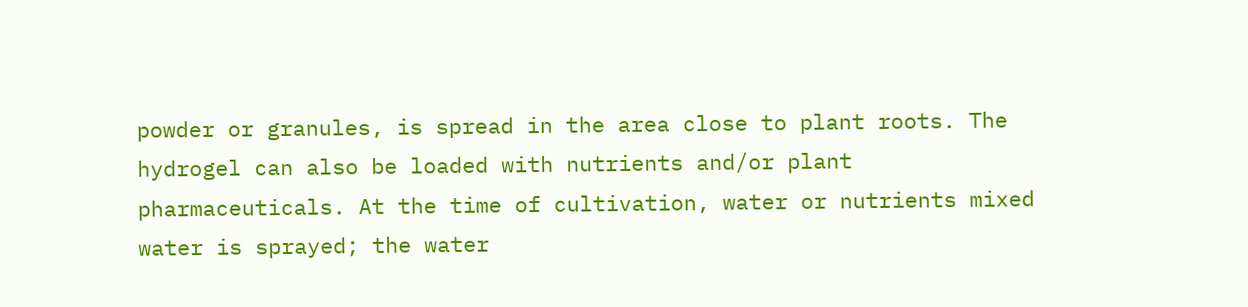powder or granules, is spread in the area close to plant roots. The hydrogel can also be loaded with nutrients and/or plant pharmaceuticals. At the time of cultivation, water or nutrients mixed water is sprayed; the water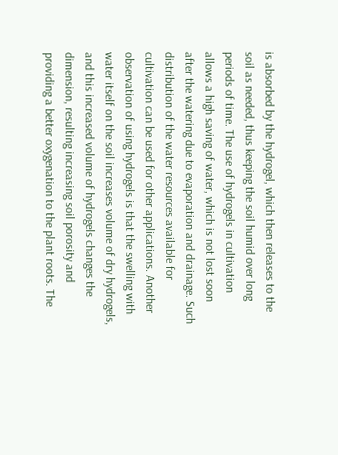is absorbed by the hydrogel, which then releases to the soil as needed, thus keeping the soil humid over long periods of time. The use of hydrogels in cultivation allows a high saving of water, which is not lost soon after the watering due to evaporation and drainage. Such distribution of the water resources available for cultivation can be used for other applications. Another observation of using hydrogels is that the swelling with water itself on the soil increases volume of dry hydrogels, and this increased volume of hydrogels changes the dimension, resulting increasing soil porosity and providing a better oxygenation to the plant roots. The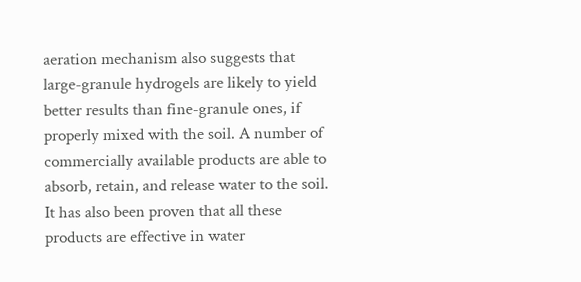aeration mechanism also suggests that large-granule hydrogels are likely to yield better results than fine-granule ones, if properly mixed with the soil. A number of commercially available products are able to absorb, retain, and release water to the soil. It has also been proven that all these products are effective in water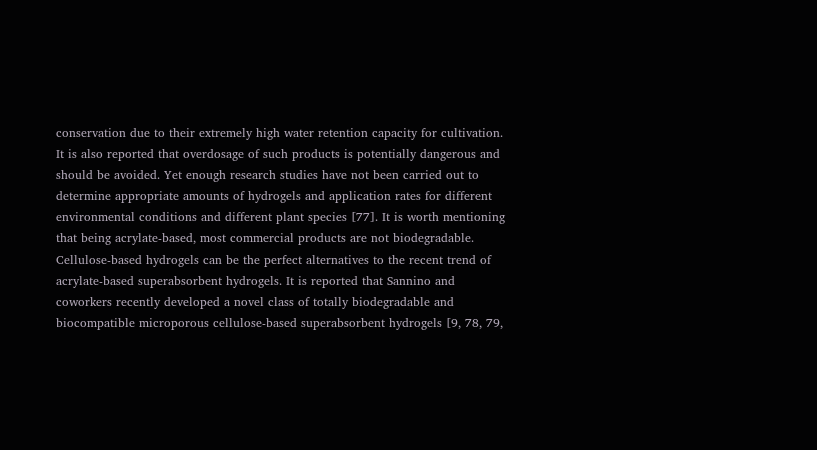conservation due to their extremely high water retention capacity for cultivation. It is also reported that overdosage of such products is potentially dangerous and should be avoided. Yet enough research studies have not been carried out to determine appropriate amounts of hydrogels and application rates for different environmental conditions and different plant species [77]. It is worth mentioning that being acrylate-based, most commercial products are not biodegradable. Cellulose-based hydrogels can be the perfect alternatives to the recent trend of acrylate-based superabsorbent hydrogels. It is reported that Sannino and coworkers recently developed a novel class of totally biodegradable and biocompatible microporous cellulose-based superabsorbent hydrogels [9, 78, 79,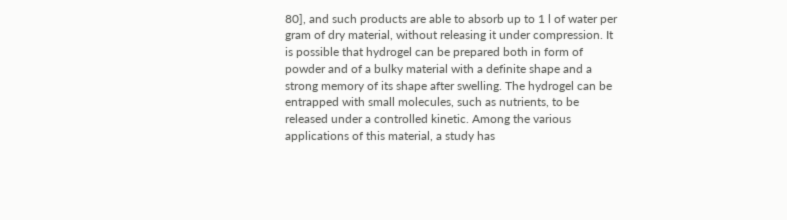80], and such products are able to absorb up to 1 l of water per gram of dry material, without releasing it under compression. It is possible that hydrogel can be prepared both in form of powder and of a bulky material with a definite shape and a strong memory of its shape after swelling. The hydrogel can be entrapped with small molecules, such as nutrients, to be released under a controlled kinetic. Among the various applications of this material, a study has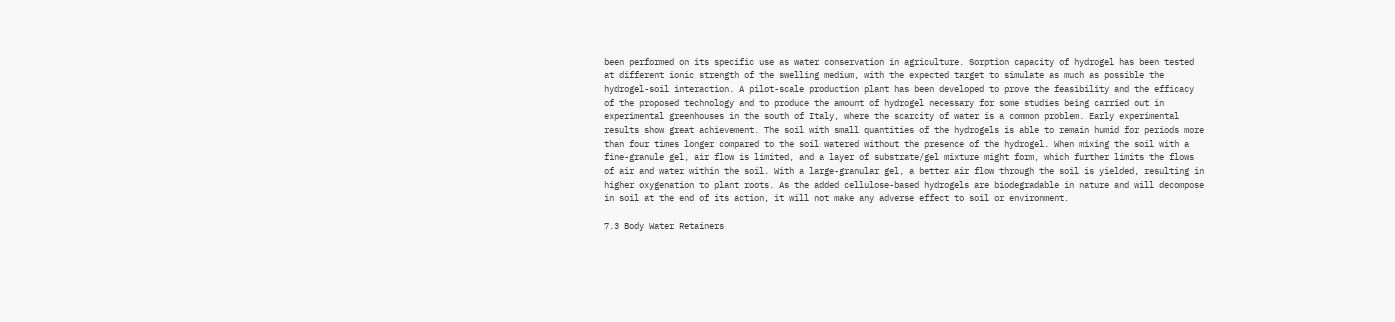been performed on its specific use as water conservation in agriculture. Sorption capacity of hydrogel has been tested at different ionic strength of the swelling medium, with the expected target to simulate as much as possible the hydrogel-soil interaction. A pilot-scale production plant has been developed to prove the feasibility and the efficacy of the proposed technology and to produce the amount of hydrogel necessary for some studies being carried out in experimental greenhouses in the south of Italy, where the scarcity of water is a common problem. Early experimental results show great achievement. The soil with small quantities of the hydrogels is able to remain humid for periods more than four times longer compared to the soil watered without the presence of the hydrogel. When mixing the soil with a fine-granule gel, air flow is limited, and a layer of substrate/gel mixture might form, which further limits the flows of air and water within the soil. With a large-granular gel, a better air flow through the soil is yielded, resulting in higher oxygenation to plant roots. As the added cellulose-based hydrogels are biodegradable in nature and will decompose in soil at the end of its action, it will not make any adverse effect to soil or environment.

7.3 Body Water Retainers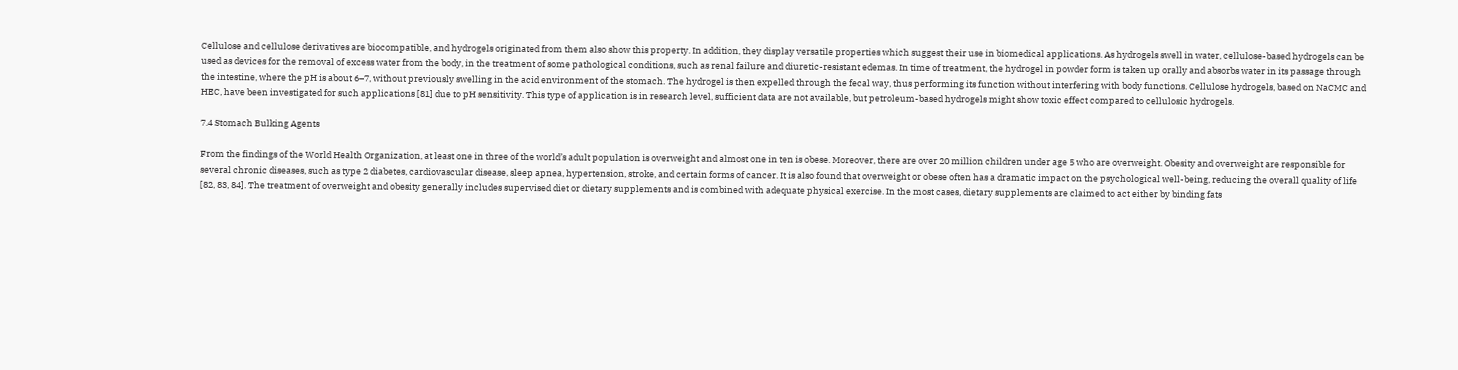Cellulose and cellulose derivatives are biocompatible, and hydrogels originated from them also show this property. In addition, they display versatile properties which suggest their use in biomedical applications. As hydrogels swell in water, cellulose-based hydrogels can be used as devices for the removal of excess water from the body, in the treatment of some pathological conditions, such as renal failure and diuretic-resistant edemas. In time of treatment, the hydrogel in powder form is taken up orally and absorbs water in its passage through the intestine, where the pH is about 6–7, without previously swelling in the acid environment of the stomach. The hydrogel is then expelled through the fecal way, thus performing its function without interfering with body functions. Cellulose hydrogels, based on NaCMC and HEC, have been investigated for such applications [81] due to pH sensitivity. This type of application is in research level, sufficient data are not available, but petroleum-based hydrogels might show toxic effect compared to cellulosic hydrogels.

7.4 Stomach Bulking Agents

From the findings of the World Health Organization, at least one in three of the world’s adult population is overweight and almost one in ten is obese. Moreover, there are over 20 million children under age 5 who are overweight. Obesity and overweight are responsible for several chronic diseases, such as type 2 diabetes, cardiovascular disease, sleep apnea, hypertension, stroke, and certain forms of cancer. It is also found that overweight or obese often has a dramatic impact on the psychological well-being, reducing the overall quality of life [82, 83, 84]. The treatment of overweight and obesity generally includes supervised diet or dietary supplements and is combined with adequate physical exercise. In the most cases, dietary supplements are claimed to act either by binding fats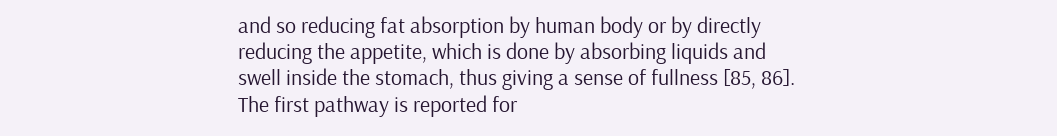and so reducing fat absorption by human body or by directly reducing the appetite, which is done by absorbing liquids and swell inside the stomach, thus giving a sense of fullness [85, 86]. The first pathway is reported for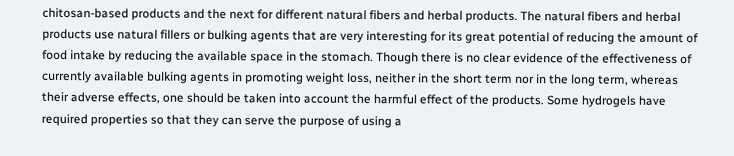chitosan-based products and the next for different natural fibers and herbal products. The natural fibers and herbal products use natural fillers or bulking agents that are very interesting for its great potential of reducing the amount of food intake by reducing the available space in the stomach. Though there is no clear evidence of the effectiveness of currently available bulking agents in promoting weight loss, neither in the short term nor in the long term, whereas their adverse effects, one should be taken into account the harmful effect of the products. Some hydrogels have required properties so that they can serve the purpose of using a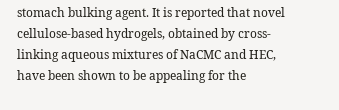stomach bulking agent. It is reported that novel cellulose-based hydrogels, obtained by cross-linking aqueous mixtures of NaCMC and HEC, have been shown to be appealing for the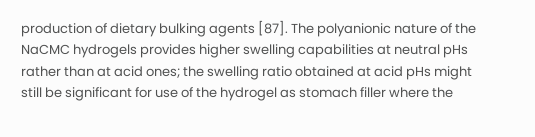production of dietary bulking agents [87]. The polyanionic nature of the NaCMC hydrogels provides higher swelling capabilities at neutral pHs rather than at acid ones; the swelling ratio obtained at acid pHs might still be significant for use of the hydrogel as stomach filler where the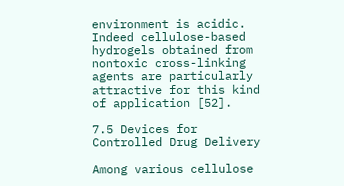environment is acidic. Indeed cellulose-based hydrogels obtained from nontoxic cross-linking agents are particularly attractive for this kind of application [52].

7.5 Devices for Controlled Drug Delivery

Among various cellulose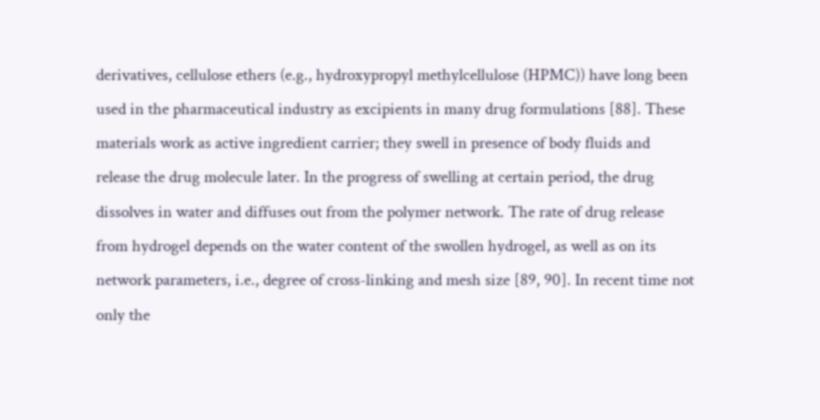derivatives, cellulose ethers (e.g., hydroxypropyl methylcellulose (HPMC)) have long been used in the pharmaceutical industry as excipients in many drug formulations [88]. These materials work as active ingredient carrier; they swell in presence of body fluids and release the drug molecule later. In the progress of swelling at certain period, the drug dissolves in water and diffuses out from the polymer network. The rate of drug release from hydrogel depends on the water content of the swollen hydrogel, as well as on its network parameters, i.e., degree of cross-linking and mesh size [89, 90]. In recent time not only the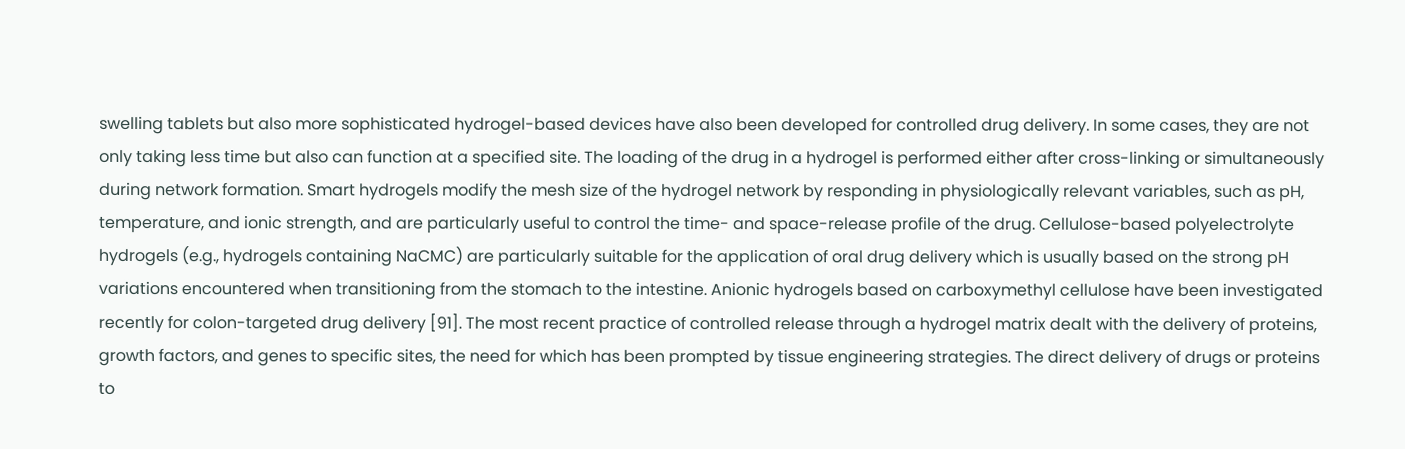swelling tablets but also more sophisticated hydrogel-based devices have also been developed for controlled drug delivery. In some cases, they are not only taking less time but also can function at a specified site. The loading of the drug in a hydrogel is performed either after cross-linking or simultaneously during network formation. Smart hydrogels modify the mesh size of the hydrogel network by responding in physiologically relevant variables, such as pH, temperature, and ionic strength, and are particularly useful to control the time- and space-release profile of the drug. Cellulose-based polyelectrolyte hydrogels (e.g., hydrogels containing NaCMC) are particularly suitable for the application of oral drug delivery which is usually based on the strong pH variations encountered when transitioning from the stomach to the intestine. Anionic hydrogels based on carboxymethyl cellulose have been investigated recently for colon-targeted drug delivery [91]. The most recent practice of controlled release through a hydrogel matrix dealt with the delivery of proteins, growth factors, and genes to specific sites, the need for which has been prompted by tissue engineering strategies. The direct delivery of drugs or proteins to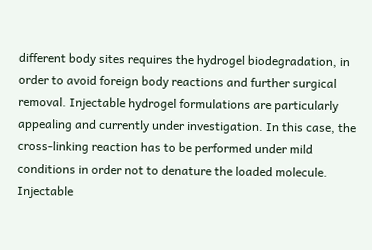different body sites requires the hydrogel biodegradation, in order to avoid foreign body reactions and further surgical removal. Injectable hydrogel formulations are particularly appealing and currently under investigation. In this case, the cross-linking reaction has to be performed under mild conditions in order not to denature the loaded molecule. Injectable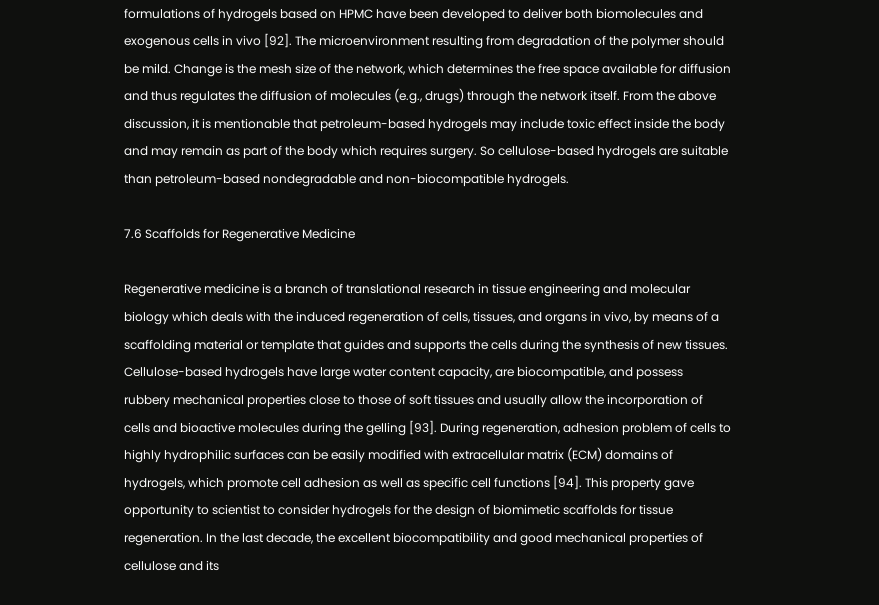formulations of hydrogels based on HPMC have been developed to deliver both biomolecules and exogenous cells in vivo [92]. The microenvironment resulting from degradation of the polymer should be mild. Change is the mesh size of the network, which determines the free space available for diffusion and thus regulates the diffusion of molecules (e.g., drugs) through the network itself. From the above discussion, it is mentionable that petroleum-based hydrogels may include toxic effect inside the body and may remain as part of the body which requires surgery. So cellulose-based hydrogels are suitable than petroleum-based nondegradable and non-biocompatible hydrogels.

7.6 Scaffolds for Regenerative Medicine

Regenerative medicine is a branch of translational research in tissue engineering and molecular biology which deals with the induced regeneration of cells, tissues, and organs in vivo, by means of a scaffolding material or template that guides and supports the cells during the synthesis of new tissues. Cellulose-based hydrogels have large water content capacity, are biocompatible, and possess rubbery mechanical properties close to those of soft tissues and usually allow the incorporation of cells and bioactive molecules during the gelling [93]. During regeneration, adhesion problem of cells to highly hydrophilic surfaces can be easily modified with extracellular matrix (ECM) domains of hydrogels, which promote cell adhesion as well as specific cell functions [94]. This property gave opportunity to scientist to consider hydrogels for the design of biomimetic scaffolds for tissue regeneration. In the last decade, the excellent biocompatibility and good mechanical properties of cellulose and its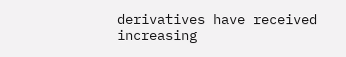derivatives have received increasing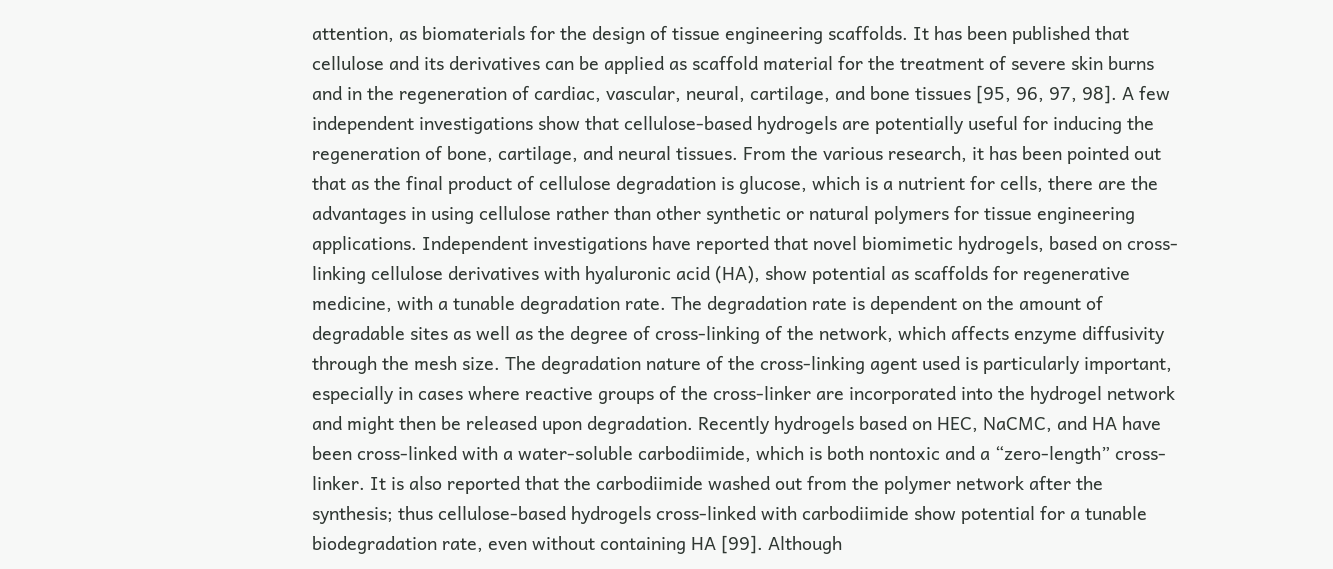attention, as biomaterials for the design of tissue engineering scaffolds. It has been published that cellulose and its derivatives can be applied as scaffold material for the treatment of severe skin burns and in the regeneration of cardiac, vascular, neural, cartilage, and bone tissues [95, 96, 97, 98]. A few independent investigations show that cellulose-based hydrogels are potentially useful for inducing the regeneration of bone, cartilage, and neural tissues. From the various research, it has been pointed out that as the final product of cellulose degradation is glucose, which is a nutrient for cells, there are the advantages in using cellulose rather than other synthetic or natural polymers for tissue engineering applications. Independent investigations have reported that novel biomimetic hydrogels, based on cross-linking cellulose derivatives with hyaluronic acid (HA), show potential as scaffolds for regenerative medicine, with a tunable degradation rate. The degradation rate is dependent on the amount of degradable sites as well as the degree of cross-linking of the network, which affects enzyme diffusivity through the mesh size. The degradation nature of the cross-linking agent used is particularly important, especially in cases where reactive groups of the cross-linker are incorporated into the hydrogel network and might then be released upon degradation. Recently hydrogels based on HEC, NaCMC, and HA have been cross-linked with a water-soluble carbodiimide, which is both nontoxic and a “zero-length” cross-linker. It is also reported that the carbodiimide washed out from the polymer network after the synthesis; thus cellulose-based hydrogels cross-linked with carbodiimide show potential for a tunable biodegradation rate, even without containing HA [99]. Although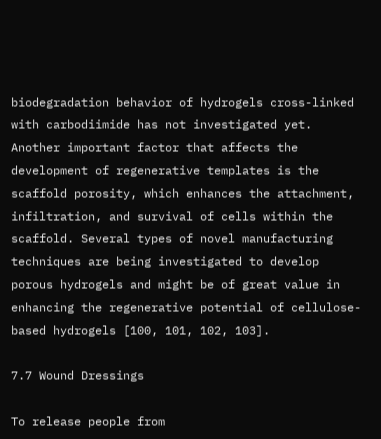biodegradation behavior of hydrogels cross-linked with carbodiimide has not investigated yet. Another important factor that affects the development of regenerative templates is the scaffold porosity, which enhances the attachment, infiltration, and survival of cells within the scaffold. Several types of novel manufacturing techniques are being investigated to develop porous hydrogels and might be of great value in enhancing the regenerative potential of cellulose-based hydrogels [100, 101, 102, 103].

7.7 Wound Dressings

To release people from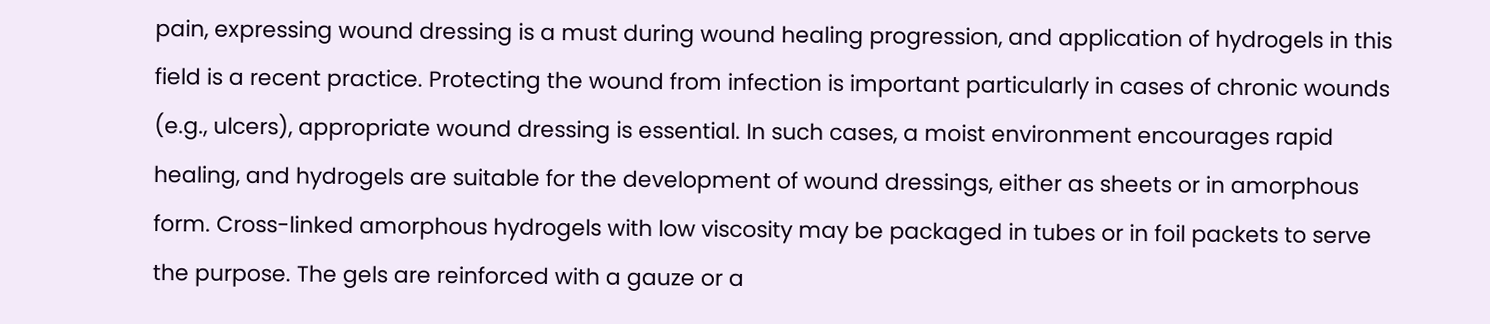pain, expressing wound dressing is a must during wound healing progression, and application of hydrogels in this field is a recent practice. Protecting the wound from infection is important particularly in cases of chronic wounds (e.g., ulcers), appropriate wound dressing is essential. In such cases, a moist environment encourages rapid healing, and hydrogels are suitable for the development of wound dressings, either as sheets or in amorphous form. Cross-linked amorphous hydrogels with low viscosity may be packaged in tubes or in foil packets to serve the purpose. The gels are reinforced with a gauze or a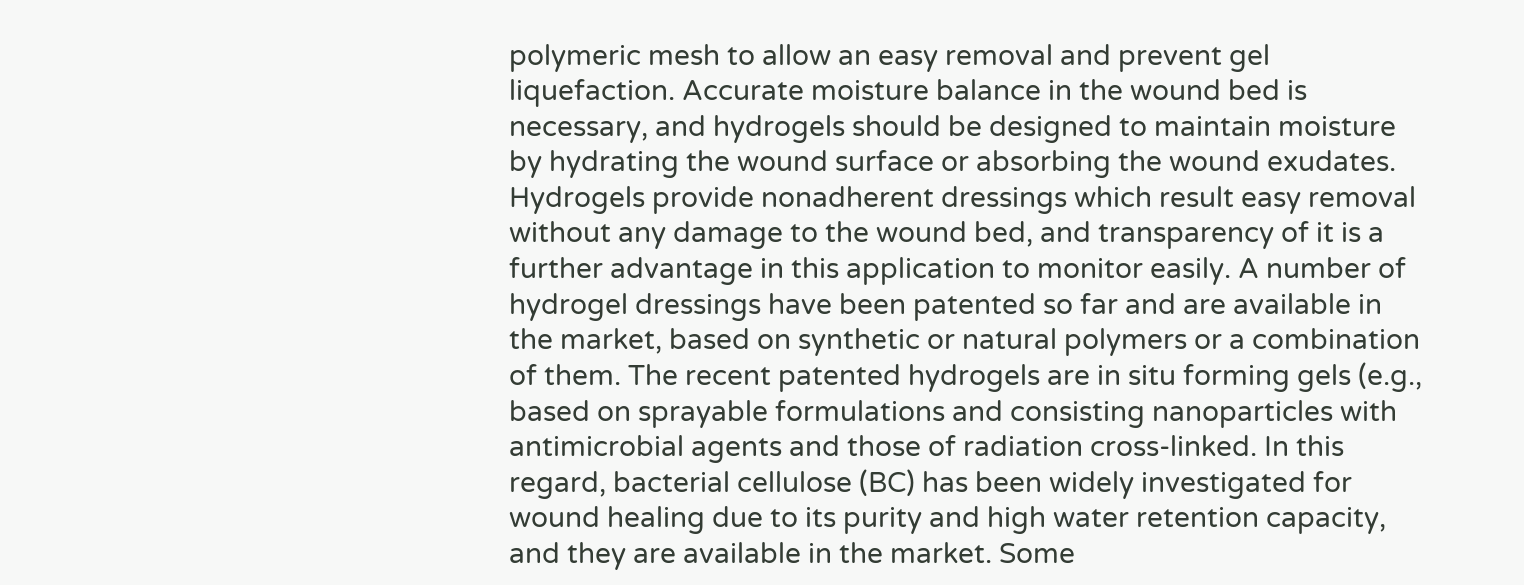polymeric mesh to allow an easy removal and prevent gel liquefaction. Accurate moisture balance in the wound bed is necessary, and hydrogels should be designed to maintain moisture by hydrating the wound surface or absorbing the wound exudates. Hydrogels provide nonadherent dressings which result easy removal without any damage to the wound bed, and transparency of it is a further advantage in this application to monitor easily. A number of hydrogel dressings have been patented so far and are available in the market, based on synthetic or natural polymers or a combination of them. The recent patented hydrogels are in situ forming gels (e.g., based on sprayable formulations and consisting nanoparticles with antimicrobial agents and those of radiation cross-linked. In this regard, bacterial cellulose (BC) has been widely investigated for wound healing due to its purity and high water retention capacity, and they are available in the market. Some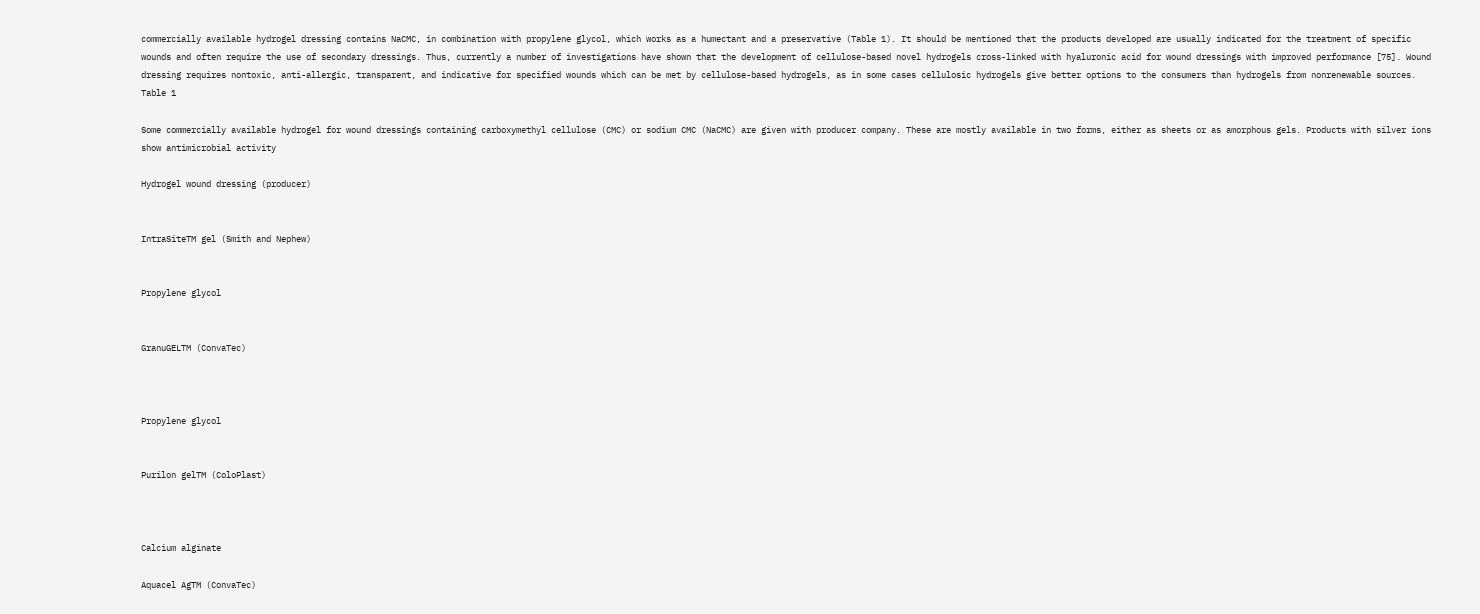commercially available hydrogel dressing contains NaCMC, in combination with propylene glycol, which works as a humectant and a preservative (Table 1). It should be mentioned that the products developed are usually indicated for the treatment of specific wounds and often require the use of secondary dressings. Thus, currently a number of investigations have shown that the development of cellulose-based novel hydrogels cross-linked with hyaluronic acid for wound dressings with improved performance [75]. Wound dressing requires nontoxic, anti-allergic, transparent, and indicative for specified wounds which can be met by cellulose-based hydrogels, as in some cases cellulosic hydrogels give better options to the consumers than hydrogels from nonrenewable sources.
Table 1

Some commercially available hydrogel for wound dressings containing carboxymethyl cellulose (CMC) or sodium CMC (NaCMC) are given with producer company. These are mostly available in two forms, either as sheets or as amorphous gels. Products with silver ions show antimicrobial activity

Hydrogel wound dressing (producer)


IntraSiteTM gel (Smith and Nephew)


Propylene glycol


GranuGELTM (ConvaTec)



Propylene glycol


Purilon gelTM (ColoPlast)



Calcium alginate

Aquacel AgTM (ConvaTec)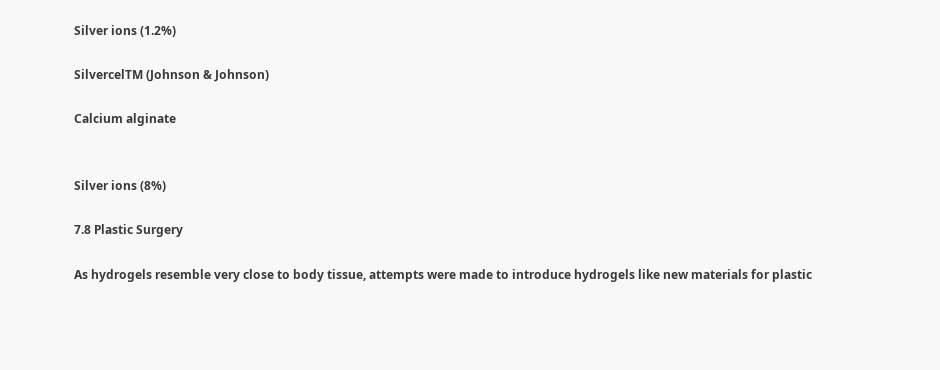Silver ions (1.2%)

SilvercelTM (Johnson & Johnson)

Calcium alginate


Silver ions (8%)

7.8 Plastic Surgery

As hydrogels resemble very close to body tissue, attempts were made to introduce hydrogels like new materials for plastic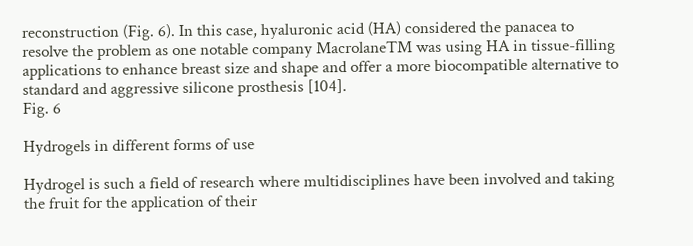reconstruction (Fig. 6). In this case, hyaluronic acid (HA) considered the panacea to resolve the problem as one notable company MacrolaneTM was using HA in tissue-filling applications to enhance breast size and shape and offer a more biocompatible alternative to standard and aggressive silicone prosthesis [104].
Fig. 6

Hydrogels in different forms of use

Hydrogel is such a field of research where multidisciplines have been involved and taking the fruit for the application of their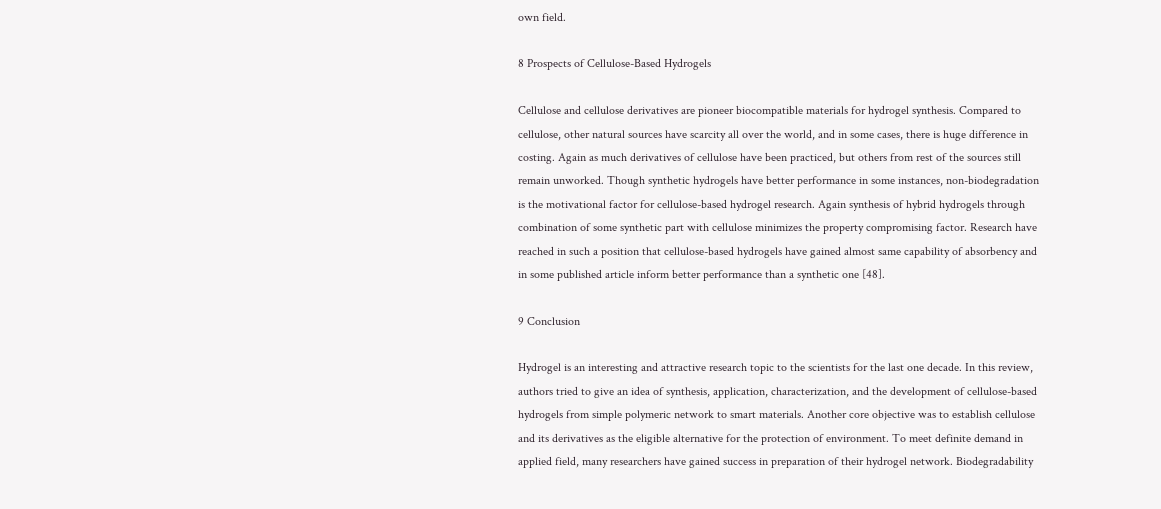own field.

8 Prospects of Cellulose-Based Hydrogels

Cellulose and cellulose derivatives are pioneer biocompatible materials for hydrogel synthesis. Compared to cellulose, other natural sources have scarcity all over the world, and in some cases, there is huge difference in costing. Again as much derivatives of cellulose have been practiced, but others from rest of the sources still remain unworked. Though synthetic hydrogels have better performance in some instances, non-biodegradation is the motivational factor for cellulose-based hydrogel research. Again synthesis of hybrid hydrogels through combination of some synthetic part with cellulose minimizes the property compromising factor. Research have reached in such a position that cellulose-based hydrogels have gained almost same capability of absorbency and in some published article inform better performance than a synthetic one [48].

9 Conclusion

Hydrogel is an interesting and attractive research topic to the scientists for the last one decade. In this review, authors tried to give an idea of synthesis, application, characterization, and the development of cellulose-based hydrogels from simple polymeric network to smart materials. Another core objective was to establish cellulose and its derivatives as the eligible alternative for the protection of environment. To meet definite demand in applied field, many researchers have gained success in preparation of their hydrogel network. Biodegradability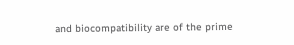and biocompatibility are of the prime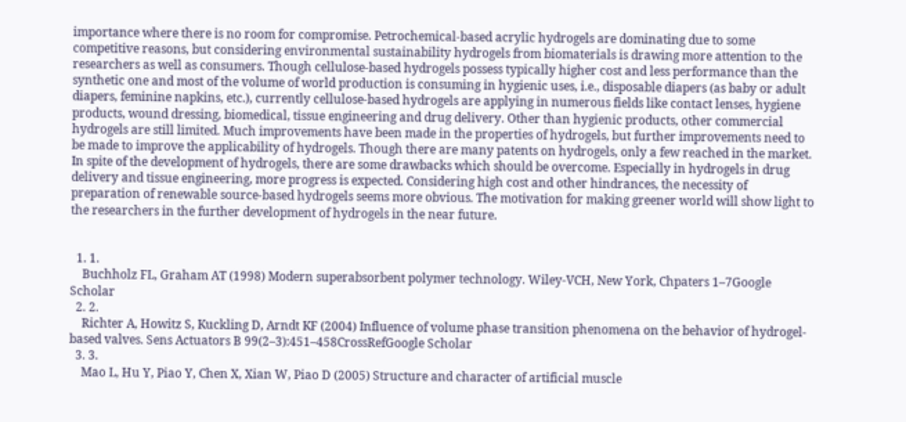importance where there is no room for compromise. Petrochemical-based acrylic hydrogels are dominating due to some competitive reasons, but considering environmental sustainability hydrogels from biomaterials is drawing more attention to the researchers as well as consumers. Though cellulose-based hydrogels possess typically higher cost and less performance than the synthetic one and most of the volume of world production is consuming in hygienic uses, i.e., disposable diapers (as baby or adult diapers, feminine napkins, etc.), currently cellulose-based hydrogels are applying in numerous fields like contact lenses, hygiene products, wound dressing, biomedical, tissue engineering and drug delivery. Other than hygienic products, other commercial hydrogels are still limited. Much improvements have been made in the properties of hydrogels, but further improvements need to be made to improve the applicability of hydrogels. Though there are many patents on hydrogels, only a few reached in the market. In spite of the development of hydrogels, there are some drawbacks which should be overcome. Especially in hydrogels in drug delivery and tissue engineering, more progress is expected. Considering high cost and other hindrances, the necessity of preparation of renewable source-based hydrogels seems more obvious. The motivation for making greener world will show light to the researchers in the further development of hydrogels in the near future.


  1. 1.
    Buchholz FL, Graham AT (1998) Modern superabsorbent polymer technology. Wiley-VCH, New York, Chpaters 1–7Google Scholar
  2. 2.
    Richter A, Howitz S, Kuckling D, Arndt KF (2004) Influence of volume phase transition phenomena on the behavior of hydrogel-based valves. Sens Actuators B 99(2–3):451–458CrossRefGoogle Scholar
  3. 3.
    Mao L, Hu Y, Piao Y, Chen X, Xian W, Piao D (2005) Structure and character of artificial muscle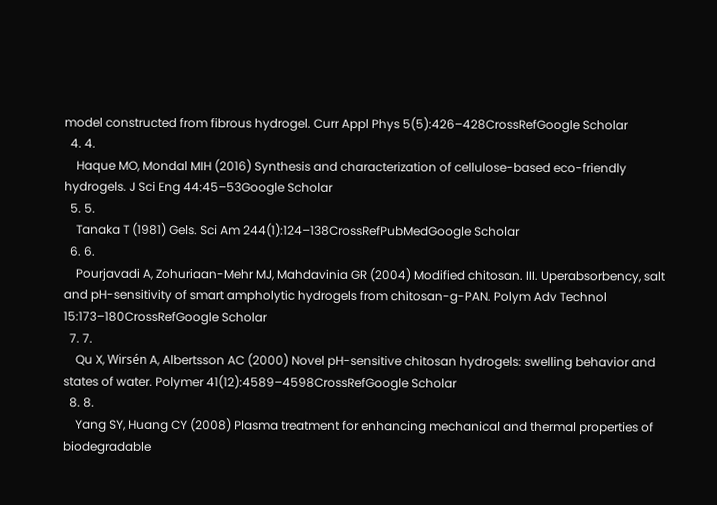model constructed from fibrous hydrogel. Curr Appl Phys 5(5):426–428CrossRefGoogle Scholar
  4. 4.
    Haque MO, Mondal MIH (2016) Synthesis and characterization of cellulose-based eco-friendly hydrogels. J Sci Eng 44:45–53Google Scholar
  5. 5.
    Tanaka T (1981) Gels. Sci Am 244(1):124–138CrossRefPubMedGoogle Scholar
  6. 6.
    Pourjavadi A, Zohuriaan-Mehr MJ, Mahdavinia GR (2004) Modified chitosan. III. Uperabsorbency, salt and pH-sensitivity of smart ampholytic hydrogels from chitosan-g-PAN. Polym Adv Technol 15:173–180CrossRefGoogle Scholar
  7. 7.
    Qu X, Wirsén A, Albertsson AC (2000) Novel pH-sensitive chitosan hydrogels: swelling behavior and states of water. Polymer 41(12):4589–4598CrossRefGoogle Scholar
  8. 8.
    Yang SY, Huang CY (2008) Plasma treatment for enhancing mechanical and thermal properties of biodegradable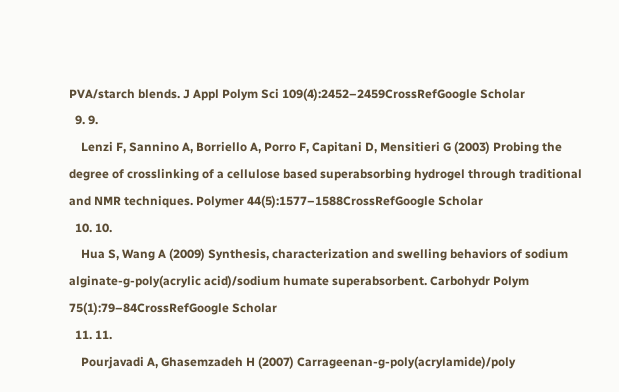PVA/starch blends. J Appl Polym Sci 109(4):2452–2459CrossRefGoogle Scholar
  9. 9.
    Lenzi F, Sannino A, Borriello A, Porro F, Capitani D, Mensitieri G (2003) Probing the degree of crosslinking of a cellulose based superabsorbing hydrogel through traditional and NMR techniques. Polymer 44(5):1577–1588CrossRefGoogle Scholar
  10. 10.
    Hua S, Wang A (2009) Synthesis, characterization and swelling behaviors of sodium alginate-g-poly(acrylic acid)/sodium humate superabsorbent. Carbohydr Polym 75(1):79–84CrossRefGoogle Scholar
  11. 11.
    Pourjavadi A, Ghasemzadeh H (2007) Carrageenan-g-poly(acrylamide)/poly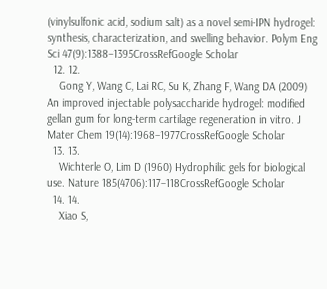(vinylsulfonic acid, sodium salt) as a novel semi-IPN hydrogel: synthesis, characterization, and swelling behavior. Polym Eng Sci 47(9):1388–1395CrossRefGoogle Scholar
  12. 12.
    Gong Y, Wang C, Lai RC, Su K, Zhang F, Wang DA (2009) An improved injectable polysaccharide hydrogel: modified gellan gum for long-term cartilage regeneration in vitro. J Mater Chem 19(14):1968–1977CrossRefGoogle Scholar
  13. 13.
    Wichterle O, Lim D (1960) Hydrophilic gels for biological use. Nature 185(4706):117–118CrossRefGoogle Scholar
  14. 14.
    Xiao S,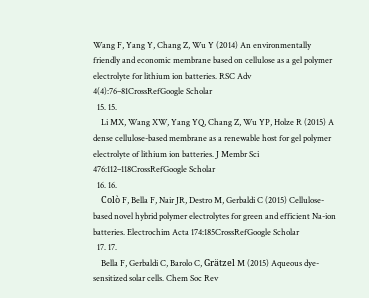Wang F, Yang Y, Chang Z, Wu Y (2014) An environmentally friendly and economic membrane based on cellulose as a gel polymer electrolyte for lithium ion batteries. RSC Adv 4(4):76–81CrossRefGoogle Scholar
  15. 15.
    Li MX, Wang XW, Yang YQ, Chang Z, Wu YP, Holze R (2015) A dense cellulose-based membrane as a renewable host for gel polymer electrolyte of lithium ion batteries. J Membr Sci 476:112–118CrossRefGoogle Scholar
  16. 16.
    Colò F, Bella F, Nair JR, Destro M, Gerbaldi C (2015) Cellulose-based novel hybrid polymer electrolytes for green and efficient Na-ion batteries. Electrochim Acta 174:185CrossRefGoogle Scholar
  17. 17.
    Bella F, Gerbaldi C, Barolo C, Grätzel M (2015) Aqueous dye-sensitized solar cells. Chem Soc Rev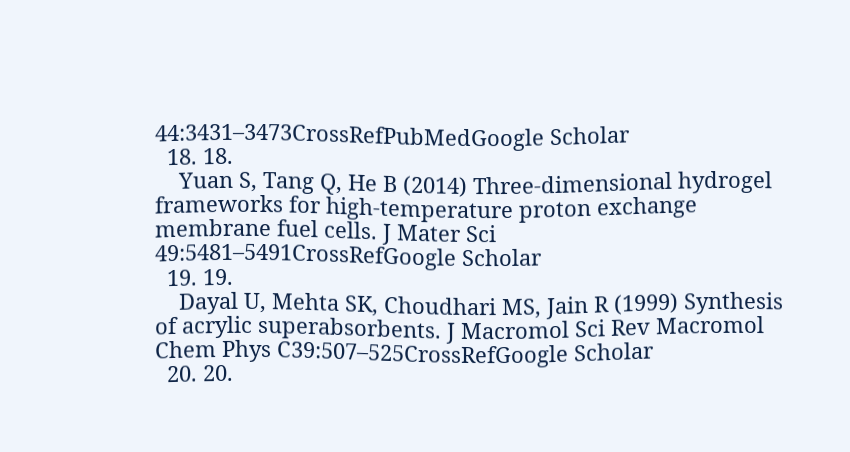44:3431–3473CrossRefPubMedGoogle Scholar
  18. 18.
    Yuan S, Tang Q, He B (2014) Three-dimensional hydrogel frameworks for high-temperature proton exchange membrane fuel cells. J Mater Sci 49:5481–5491CrossRefGoogle Scholar
  19. 19.
    Dayal U, Mehta SK, Choudhari MS, Jain R (1999) Synthesis of acrylic superabsorbents. J Macromol Sci Rev Macromol Chem Phys C39:507–525CrossRefGoogle Scholar
  20. 20.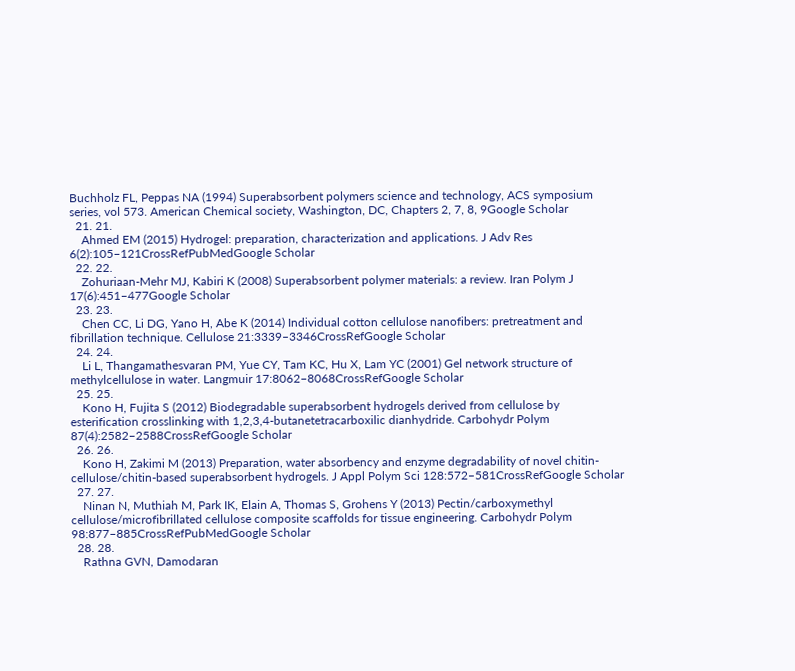Buchholz FL, Peppas NA (1994) Superabsorbent polymers science and technology, ACS symposium series, vol 573. American Chemical society, Washington, DC, Chapters 2, 7, 8, 9Google Scholar
  21. 21.
    Ahmed EM (2015) Hydrogel: preparation, characterization and applications. J Adv Res 6(2):105–121CrossRefPubMedGoogle Scholar
  22. 22.
    Zohuriaan-Mehr MJ, Kabiri K (2008) Superabsorbent polymer materials: a review. Iran Polym J 17(6):451–477Google Scholar
  23. 23.
    Chen CC, Li DG, Yano H, Abe K (2014) Individual cotton cellulose nanofibers: pretreatment and fibrillation technique. Cellulose 21:3339–3346CrossRefGoogle Scholar
  24. 24.
    Li L, Thangamathesvaran PM, Yue CY, Tam KC, Hu X, Lam YC (2001) Gel network structure of methylcellulose in water. Langmuir 17:8062–8068CrossRefGoogle Scholar
  25. 25.
    Kono H, Fujita S (2012) Biodegradable superabsorbent hydrogels derived from cellulose by esterification crosslinking with 1,2,3,4-butanetetracarboxilic dianhydride. Carbohydr Polym 87(4):2582–2588CrossRefGoogle Scholar
  26. 26.
    Kono H, Zakimi M (2013) Preparation, water absorbency and enzyme degradability of novel chitin-cellulose/chitin-based superabsorbent hydrogels. J Appl Polym Sci 128:572–581CrossRefGoogle Scholar
  27. 27.
    Ninan N, Muthiah M, Park IK, Elain A, Thomas S, Grohens Y (2013) Pectin/carboxymethyl cellulose/microfibrillated cellulose composite scaffolds for tissue engineering. Carbohydr Polym 98:877–885CrossRefPubMedGoogle Scholar
  28. 28.
    Rathna GVN, Damodaran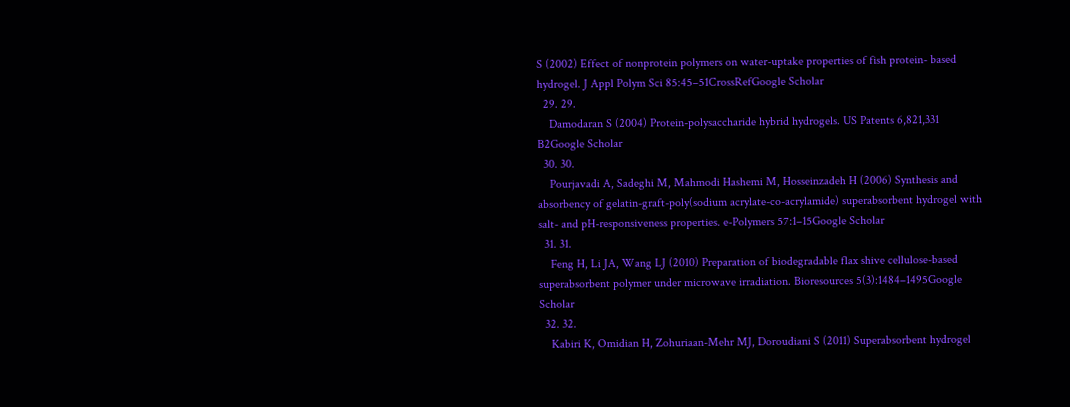S (2002) Effect of nonprotein polymers on water-uptake properties of fish protein- based hydrogel. J Appl Polym Sci 85:45–51CrossRefGoogle Scholar
  29. 29.
    Damodaran S (2004) Protein-polysaccharide hybrid hydrogels. US Patents 6,821,331 B2Google Scholar
  30. 30.
    Pourjavadi A, Sadeghi M, Mahmodi Hashemi M, Hosseinzadeh H (2006) Synthesis and absorbency of gelatin-graft-poly(sodium acrylate-co-acrylamide) superabsorbent hydrogel with salt- and pH-responsiveness properties. e-Polymers 57:1–15Google Scholar
  31. 31.
    Feng H, Li JA, Wang LJ (2010) Preparation of biodegradable flax shive cellulose-based superabsorbent polymer under microwave irradiation. Bioresources 5(3):1484–1495Google Scholar
  32. 32.
    Kabiri K, Omidian H, Zohuriaan-Mehr MJ, Doroudiani S (2011) Superabsorbent hydrogel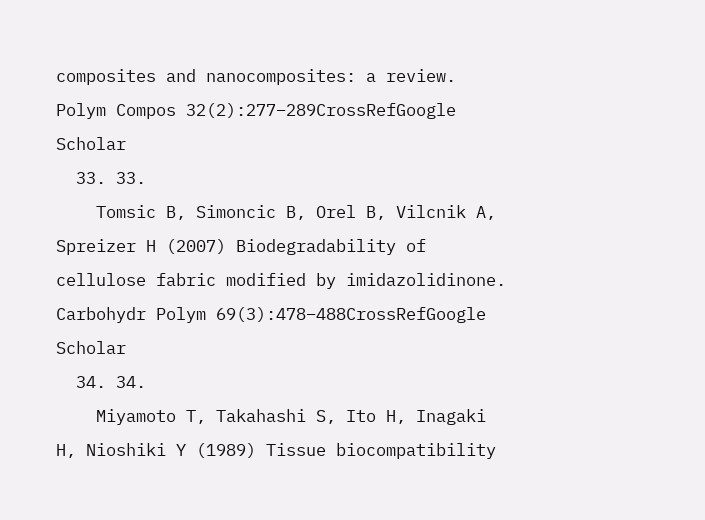composites and nanocomposites: a review. Polym Compos 32(2):277–289CrossRefGoogle Scholar
  33. 33.
    Tomsic B, Simoncic B, Orel B, Vilcnik A, Spreizer H (2007) Biodegradability of cellulose fabric modified by imidazolidinone. Carbohydr Polym 69(3):478–488CrossRefGoogle Scholar
  34. 34.
    Miyamoto T, Takahashi S, Ito H, Inagaki H, Nioshiki Y (1989) Tissue biocompatibility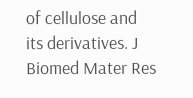of cellulose and its derivatives. J Biomed Mater Res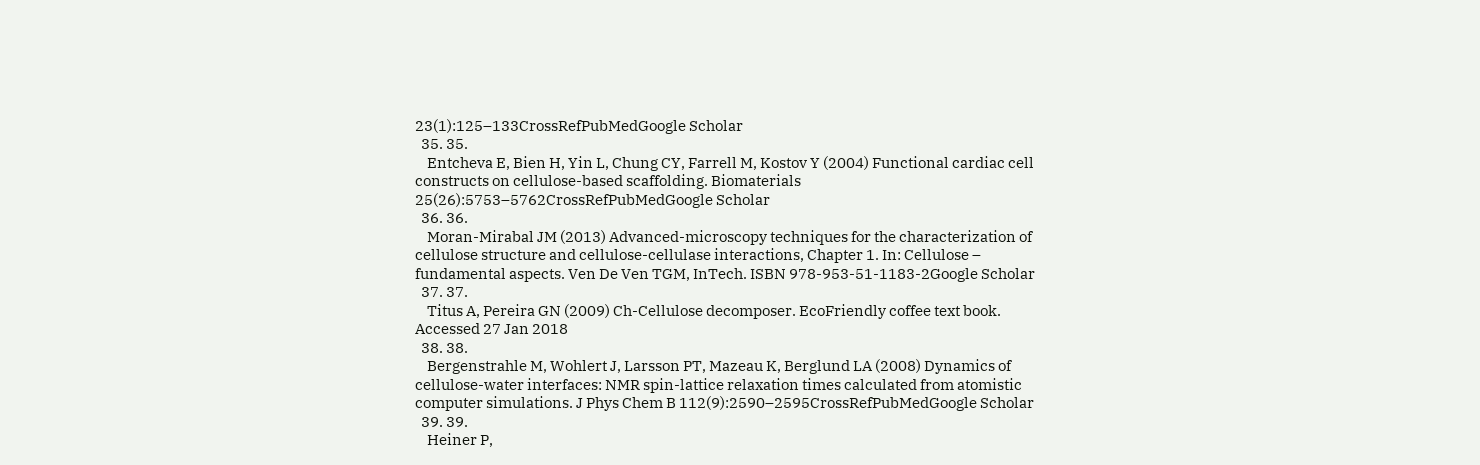23(1):125–133CrossRefPubMedGoogle Scholar
  35. 35.
    Entcheva E, Bien H, Yin L, Chung CY, Farrell M, Kostov Y (2004) Functional cardiac cell constructs on cellulose-based scaffolding. Biomaterials 25(26):5753–5762CrossRefPubMedGoogle Scholar
  36. 36.
    Moran-Mirabal JM (2013) Advanced-microscopy techniques for the characterization of cellulose structure and cellulose-cellulase interactions, Chapter 1. In: Cellulose – fundamental aspects. Ven De Ven TGM, InTech. ISBN 978-953-51-1183-2Google Scholar
  37. 37.
    Titus A, Pereira GN (2009) Ch-Cellulose decomposer. EcoFriendly coffee text book. Accessed 27 Jan 2018
  38. 38.
    Bergenstrahle M, Wohlert J, Larsson PT, Mazeau K, Berglund LA (2008) Dynamics of cellulose-water interfaces: NMR spin-lattice relaxation times calculated from atomistic computer simulations. J Phys Chem B 112(9):2590–2595CrossRefPubMedGoogle Scholar
  39. 39.
    Heiner P,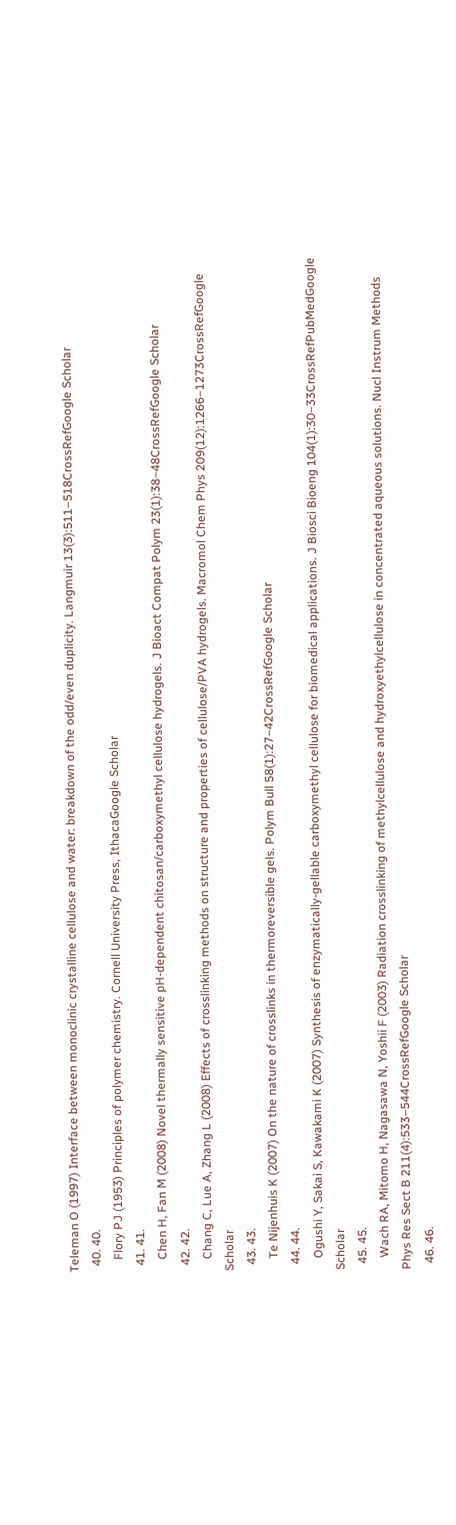Teleman O (1997) Interface between monoclinic crystalline cellulose and water: breakdown of the odd/even duplicity. Langmuir 13(3):511–518CrossRefGoogle Scholar
  40. 40.
    Flory PJ (1953) Principles of polymer chemistry. Cornell University Press, IthacaGoogle Scholar
  41. 41.
    Chen H, Fan M (2008) Novel thermally sensitive pH-dependent chitosan/carboxymethyl cellulose hydrogels. J Bioact Compat Polym 23(1):38–48CrossRefGoogle Scholar
  42. 42.
    Chang C, Lue A, Zhang L (2008) Effects of crosslinking methods on structure and properties of cellulose/PVA hydrogels. Macromol Chem Phys 209(12):1266–1273CrossRefGoogle Scholar
  43. 43.
    Te Nijenhuis K (2007) On the nature of crosslinks in thermoreversible gels. Polym Bull 58(1):27–42CrossRefGoogle Scholar
  44. 44.
    Ogushi Y, Sakai S, Kawakami K (2007) Synthesis of enzymatically-gellable carboxymethyl cellulose for biomedical applications. J Biosci Bioeng 104(1):30–33CrossRefPubMedGoogle Scholar
  45. 45.
    Wach RA, Mitomo H, Nagasawa N, Yoshii F (2003) Radiation crosslinking of methylcellulose and hydroxyethylcellulose in concentrated aqueous solutions. Nucl Instrum Methods Phys Res Sect B 211(4):533–544CrossRefGoogle Scholar
  46. 46.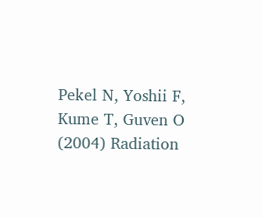Pekel N, Yoshii F, Kume T, Guven O (2004) Radiation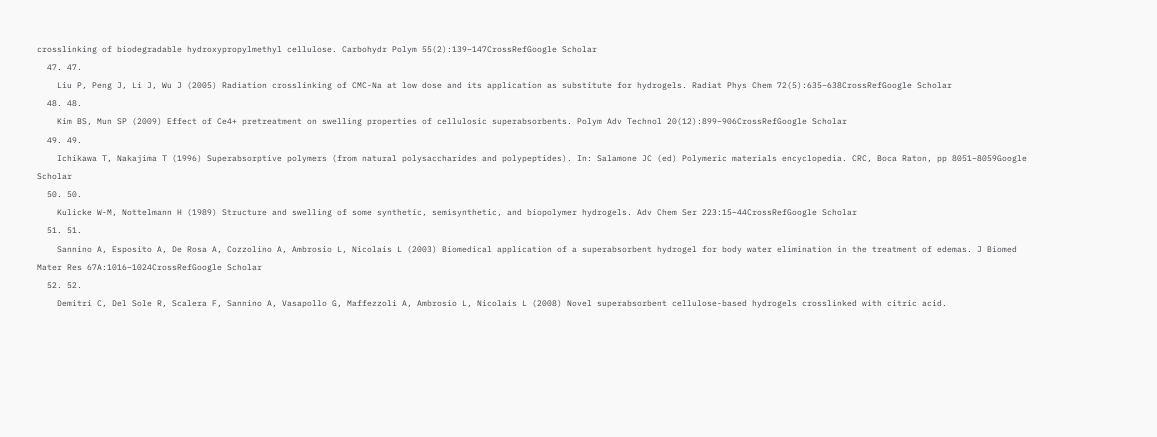crosslinking of biodegradable hydroxypropylmethyl cellulose. Carbohydr Polym 55(2):139–147CrossRefGoogle Scholar
  47. 47.
    Liu P, Peng J, Li J, Wu J (2005) Radiation crosslinking of CMC-Na at low dose and its application as substitute for hydrogels. Radiat Phys Chem 72(5):635–638CrossRefGoogle Scholar
  48. 48.
    Kim BS, Mun SP (2009) Effect of Ce4+ pretreatment on swelling properties of cellulosic superabsorbents. Polym Adv Technol 20(12):899–906CrossRefGoogle Scholar
  49. 49.
    Ichikawa T, Nakajima T (1996) Superabsorptive polymers (from natural polysaccharides and polypeptides). In: Salamone JC (ed) Polymeric materials encyclopedia. CRC, Boca Raton, pp 8051–8059Google Scholar
  50. 50.
    Kulicke W-M, Nottelmann H (1989) Structure and swelling of some synthetic, semisynthetic, and biopolymer hydrogels. Adv Chem Ser 223:15–44CrossRefGoogle Scholar
  51. 51.
    Sannino A, Esposito A, De Rosa A, Cozzolino A, Ambrosio L, Nicolais L (2003) Biomedical application of a superabsorbent hydrogel for body water elimination in the treatment of edemas. J Biomed Mater Res 67A:1016–1024CrossRefGoogle Scholar
  52. 52.
    Demitri C, Del Sole R, Scalera F, Sannino A, Vasapollo G, Maffezzoli A, Ambrosio L, Nicolais L (2008) Novel superabsorbent cellulose-based hydrogels crosslinked with citric acid.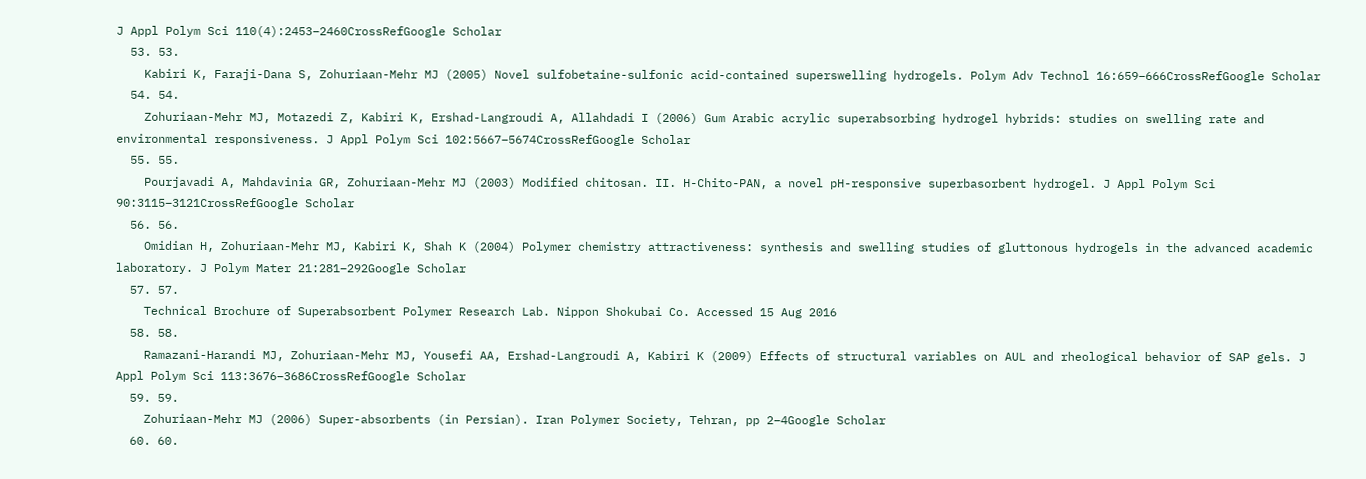J Appl Polym Sci 110(4):2453–2460CrossRefGoogle Scholar
  53. 53.
    Kabiri K, Faraji-Dana S, Zohuriaan-Mehr MJ (2005) Novel sulfobetaine-sulfonic acid-contained superswelling hydrogels. Polym Adv Technol 16:659–666CrossRefGoogle Scholar
  54. 54.
    Zohuriaan-Mehr MJ, Motazedi Z, Kabiri K, Ershad-Langroudi A, Allahdadi I (2006) Gum Arabic acrylic superabsorbing hydrogel hybrids: studies on swelling rate and environmental responsiveness. J Appl Polym Sci 102:5667–5674CrossRefGoogle Scholar
  55. 55.
    Pourjavadi A, Mahdavinia GR, Zohuriaan-Mehr MJ (2003) Modified chitosan. II. H-Chito-PAN, a novel pH-responsive superbasorbent hydrogel. J Appl Polym Sci 90:3115–3121CrossRefGoogle Scholar
  56. 56.
    Omidian H, Zohuriaan-Mehr MJ, Kabiri K, Shah K (2004) Polymer chemistry attractiveness: synthesis and swelling studies of gluttonous hydrogels in the advanced academic laboratory. J Polym Mater 21:281–292Google Scholar
  57. 57.
    Technical Brochure of Superabsorbent Polymer Research Lab. Nippon Shokubai Co. Accessed 15 Aug 2016
  58. 58.
    Ramazani-Harandi MJ, Zohuriaan-Mehr MJ, Yousefi AA, Ershad-Langroudi A, Kabiri K (2009) Effects of structural variables on AUL and rheological behavior of SAP gels. J Appl Polym Sci 113:3676–3686CrossRefGoogle Scholar
  59. 59.
    Zohuriaan-Mehr MJ (2006) Super-absorbents (in Persian). Iran Polymer Society, Tehran, pp 2–4Google Scholar
  60. 60.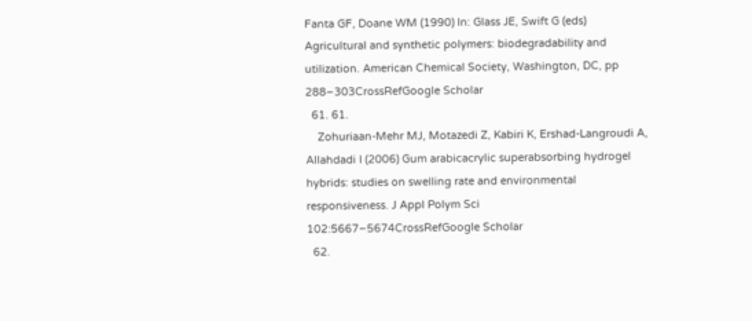Fanta GF, Doane WM (1990) In: Glass JE, Swift G (eds) Agricultural and synthetic polymers: biodegradability and utilization. American Chemical Society, Washington, DC, pp 288–303CrossRefGoogle Scholar
  61. 61.
    Zohuriaan-Mehr MJ, Motazedi Z, Kabiri K, Ershad-Langroudi A, Allahdadi I (2006) Gum arabicacrylic superabsorbing hydrogel hybrids: studies on swelling rate and environmental responsiveness. J Appl Polym Sci 102:5667–5674CrossRefGoogle Scholar
  62.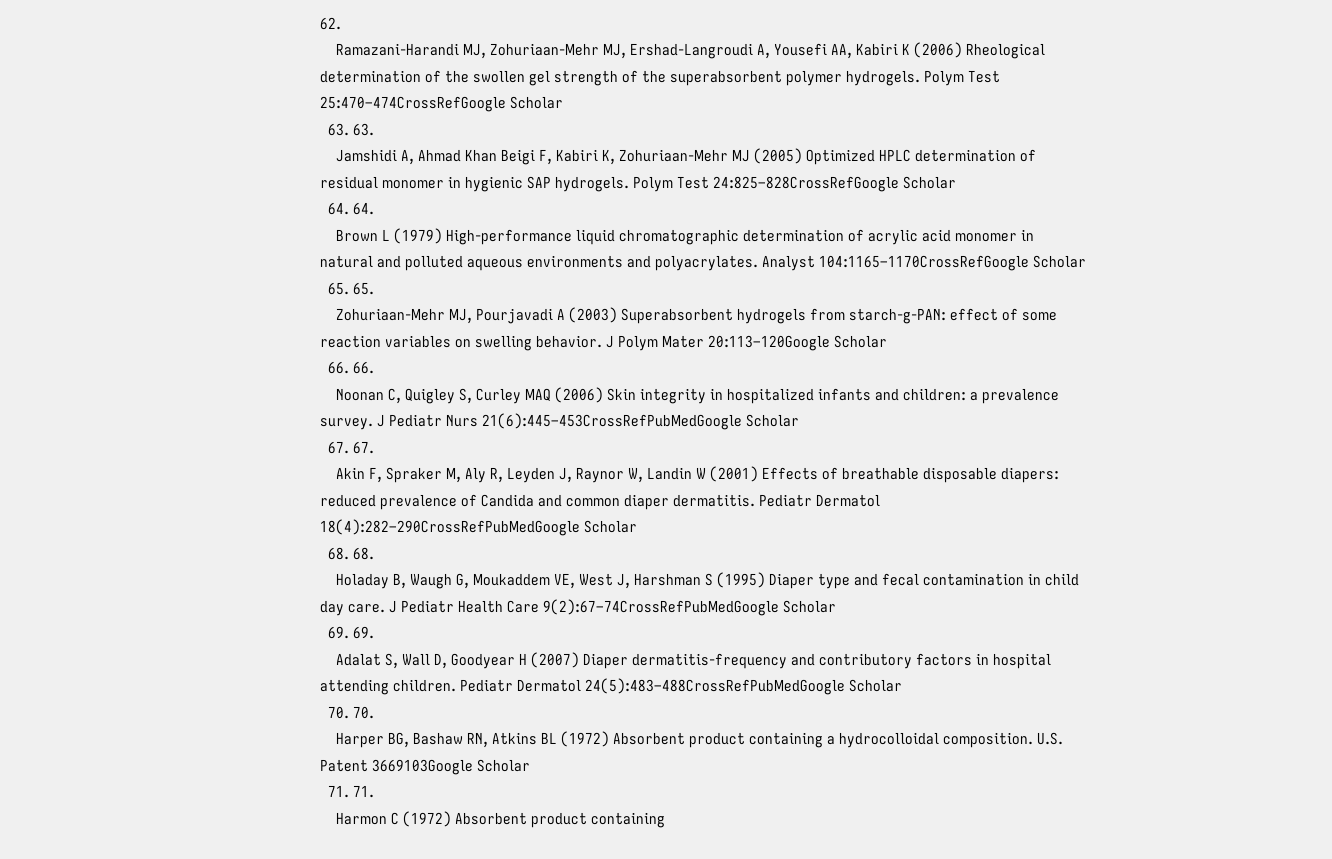62.
    Ramazani-Harandi MJ, Zohuriaan-Mehr MJ, Ershad-Langroudi A, Yousefi AA, Kabiri K (2006) Rheological determination of the swollen gel strength of the superabsorbent polymer hydrogels. Polym Test 25:470–474CrossRefGoogle Scholar
  63. 63.
    Jamshidi A, Ahmad Khan Beigi F, Kabiri K, Zohuriaan-Mehr MJ (2005) Optimized HPLC determination of residual monomer in hygienic SAP hydrogels. Polym Test 24:825–828CrossRefGoogle Scholar
  64. 64.
    Brown L (1979) High-performance liquid chromatographic determination of acrylic acid monomer in natural and polluted aqueous environments and polyacrylates. Analyst 104:1165–1170CrossRefGoogle Scholar
  65. 65.
    Zohuriaan-Mehr MJ, Pourjavadi A (2003) Superabsorbent hydrogels from starch-g-PAN: effect of some reaction variables on swelling behavior. J Polym Mater 20:113–120Google Scholar
  66. 66.
    Noonan C, Quigley S, Curley MAQ (2006) Skin integrity in hospitalized infants and children: a prevalence survey. J Pediatr Nurs 21(6):445–453CrossRefPubMedGoogle Scholar
  67. 67.
    Akin F, Spraker M, Aly R, Leyden J, Raynor W, Landin W (2001) Effects of breathable disposable diapers: reduced prevalence of Candida and common diaper dermatitis. Pediatr Dermatol 18(4):282–290CrossRefPubMedGoogle Scholar
  68. 68.
    Holaday B, Waugh G, Moukaddem VE, West J, Harshman S (1995) Diaper type and fecal contamination in child day care. J Pediatr Health Care 9(2):67–74CrossRefPubMedGoogle Scholar
  69. 69.
    Adalat S, Wall D, Goodyear H (2007) Diaper dermatitis-frequency and contributory factors in hospital attending children. Pediatr Dermatol 24(5):483–488CrossRefPubMedGoogle Scholar
  70. 70.
    Harper BG, Bashaw RN, Atkins BL (1972) Absorbent product containing a hydrocolloidal composition. U.S. Patent 3669103Google Scholar
  71. 71.
    Harmon C (1972) Absorbent product containing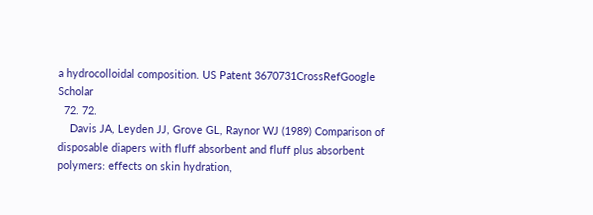a hydrocolloidal composition. US Patent 3670731CrossRefGoogle Scholar
  72. 72.
    Davis JA, Leyden JJ, Grove GL, Raynor WJ (1989) Comparison of disposable diapers with fluff absorbent and fluff plus absorbent polymers: effects on skin hydration,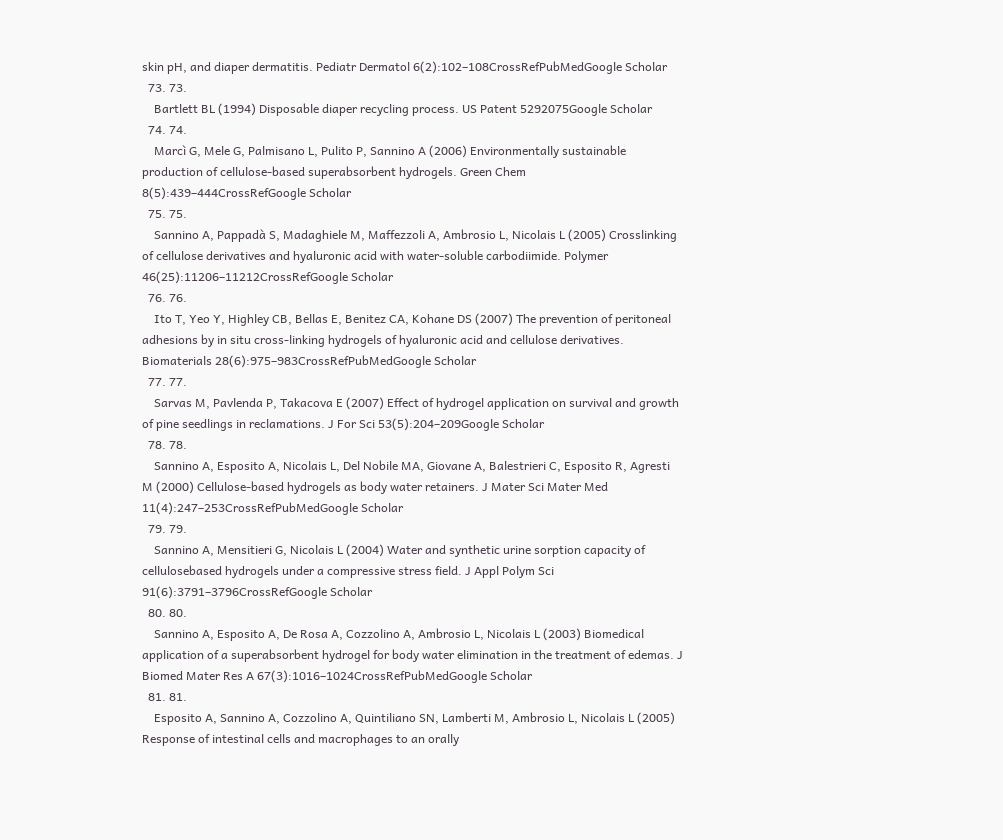skin pH, and diaper dermatitis. Pediatr Dermatol 6(2):102–108CrossRefPubMedGoogle Scholar
  73. 73.
    Bartlett BL (1994) Disposable diaper recycling process. US Patent 5292075Google Scholar
  74. 74.
    Marcì G, Mele G, Palmisano L, Pulito P, Sannino A (2006) Environmentally sustainable production of cellulose-based superabsorbent hydrogels. Green Chem 8(5):439–444CrossRefGoogle Scholar
  75. 75.
    Sannino A, Pappadà S, Madaghiele M, Maffezzoli A, Ambrosio L, Nicolais L (2005) Crosslinking of cellulose derivatives and hyaluronic acid with water-soluble carbodiimide. Polymer 46(25):11206–11212CrossRefGoogle Scholar
  76. 76.
    Ito T, Yeo Y, Highley CB, Bellas E, Benitez CA, Kohane DS (2007) The prevention of peritoneal adhesions by in situ cross-linking hydrogels of hyaluronic acid and cellulose derivatives. Biomaterials 28(6):975–983CrossRefPubMedGoogle Scholar
  77. 77.
    Sarvas M, Pavlenda P, Takacova E (2007) Effect of hydrogel application on survival and growth of pine seedlings in reclamations. J For Sci 53(5):204–209Google Scholar
  78. 78.
    Sannino A, Esposito A, Nicolais L, Del Nobile MA, Giovane A, Balestrieri C, Esposito R, Agresti M (2000) Cellulose-based hydrogels as body water retainers. J Mater Sci Mater Med 11(4):247–253CrossRefPubMedGoogle Scholar
  79. 79.
    Sannino A, Mensitieri G, Nicolais L (2004) Water and synthetic urine sorption capacity of cellulosebased hydrogels under a compressive stress field. J Appl Polym Sci 91(6):3791–3796CrossRefGoogle Scholar
  80. 80.
    Sannino A, Esposito A, De Rosa A, Cozzolino A, Ambrosio L, Nicolais L (2003) Biomedical application of a superabsorbent hydrogel for body water elimination in the treatment of edemas. J Biomed Mater Res A 67(3):1016–1024CrossRefPubMedGoogle Scholar
  81. 81.
    Esposito A, Sannino A, Cozzolino A, Quintiliano SN, Lamberti M, Ambrosio L, Nicolais L (2005) Response of intestinal cells and macrophages to an orally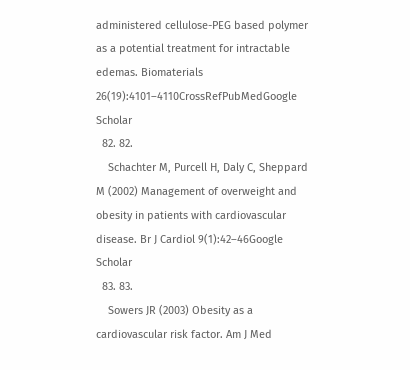administered cellulose-PEG based polymer as a potential treatment for intractable edemas. Biomaterials 26(19):4101–4110CrossRefPubMedGoogle Scholar
  82. 82.
    Schachter M, Purcell H, Daly C, Sheppard M (2002) Management of overweight and obesity in patients with cardiovascular disease. Br J Cardiol 9(1):42–46Google Scholar
  83. 83.
    Sowers JR (2003) Obesity as a cardiovascular risk factor. Am J Med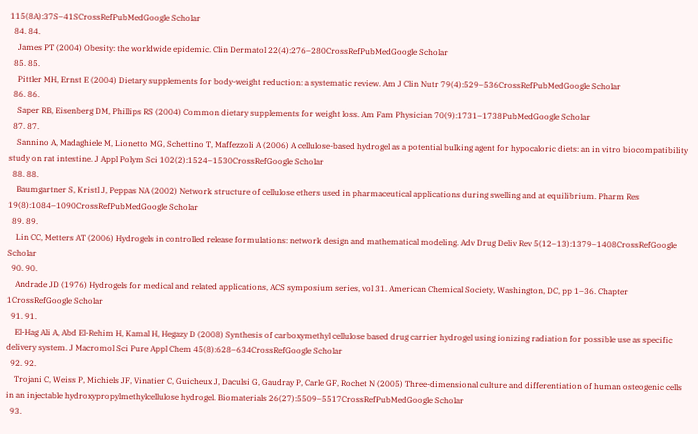115(8A):37S–41SCrossRefPubMedGoogle Scholar
  84. 84.
    James PT (2004) Obesity: the worldwide epidemic. Clin Dermatol 22(4):276–280CrossRefPubMedGoogle Scholar
  85. 85.
    Pittler MH, Ernst E (2004) Dietary supplements for body-weight reduction: a systematic review. Am J Clin Nutr 79(4):529–536CrossRefPubMedGoogle Scholar
  86. 86.
    Saper RB, Eisenberg DM, Phillips RS (2004) Common dietary supplements for weight loss. Am Fam Physician 70(9):1731–1738PubMedGoogle Scholar
  87. 87.
    Sannino A, Madaghiele M, Lionetto MG, Schettino T, Maffezzoli A (2006) A cellulose-based hydrogel as a potential bulking agent for hypocaloric diets: an in vitro biocompatibility study on rat intestine. J Appl Polym Sci 102(2):1524–1530CrossRefGoogle Scholar
  88. 88.
    Baumgartner S, Kristl J, Peppas NA (2002) Network structure of cellulose ethers used in pharmaceutical applications during swelling and at equilibrium. Pharm Res 19(8):1084–1090CrossRefPubMedGoogle Scholar
  89. 89.
    Lin CC, Metters AT (2006) Hydrogels in controlled release formulations: network design and mathematical modeling. Adv Drug Deliv Rev 5(12–13):1379–1408CrossRefGoogle Scholar
  90. 90.
    Andrade JD (1976) Hydrogels for medical and related applications, ACS symposium series, vol 31. American Chemical Society, Washington, DC, pp 1–36. Chapter 1CrossRefGoogle Scholar
  91. 91.
    El-Hag Ali A, Abd El-Rehim H, Kamal H, Hegazy D (2008) Synthesis of carboxymethyl cellulose based drug carrier hydrogel using ionizing radiation for possible use as specific delivery system. J Macromol Sci Pure Appl Chem 45(8):628–634CrossRefGoogle Scholar
  92. 92.
    Trojani C, Weiss P, Michiels JF, Vinatier C, Guicheux J, Daculsi G, Gaudray P, Carle GF, Rochet N (2005) Three-dimensional culture and differentiation of human osteogenic cells in an injectable hydroxypropylmethylcellulose hydrogel. Biomaterials 26(27):5509–5517CrossRefPubMedGoogle Scholar
  93.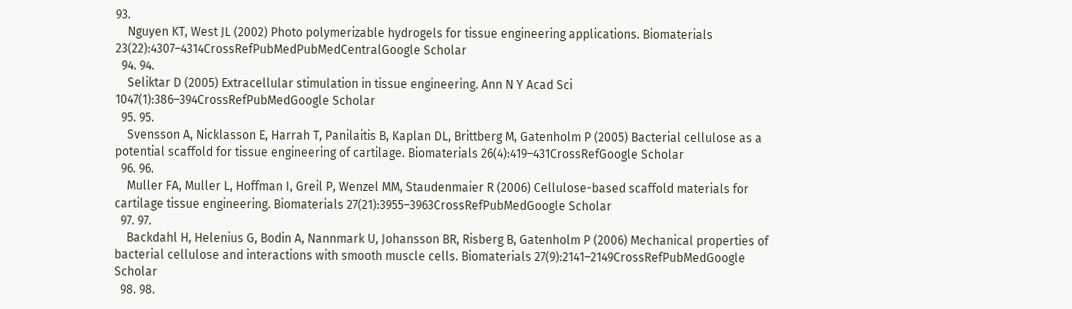93.
    Nguyen KT, West JL (2002) Photo polymerizable hydrogels for tissue engineering applications. Biomaterials 23(22):4307–4314CrossRefPubMedPubMedCentralGoogle Scholar
  94. 94.
    Seliktar D (2005) Extracellular stimulation in tissue engineering. Ann N Y Acad Sci 1047(1):386–394CrossRefPubMedGoogle Scholar
  95. 95.
    Svensson A, Nicklasson E, Harrah T, Panilaitis B, Kaplan DL, Brittberg M, Gatenholm P (2005) Bacterial cellulose as a potential scaffold for tissue engineering of cartilage. Biomaterials 26(4):419–431CrossRefGoogle Scholar
  96. 96.
    Muller FA, Muller L, Hoffman I, Greil P, Wenzel MM, Staudenmaier R (2006) Cellulose-based scaffold materials for cartilage tissue engineering. Biomaterials 27(21):3955–3963CrossRefPubMedGoogle Scholar
  97. 97.
    Backdahl H, Helenius G, Bodin A, Nannmark U, Johansson BR, Risberg B, Gatenholm P (2006) Mechanical properties of bacterial cellulose and interactions with smooth muscle cells. Biomaterials 27(9):2141–2149CrossRefPubMedGoogle Scholar
  98. 98.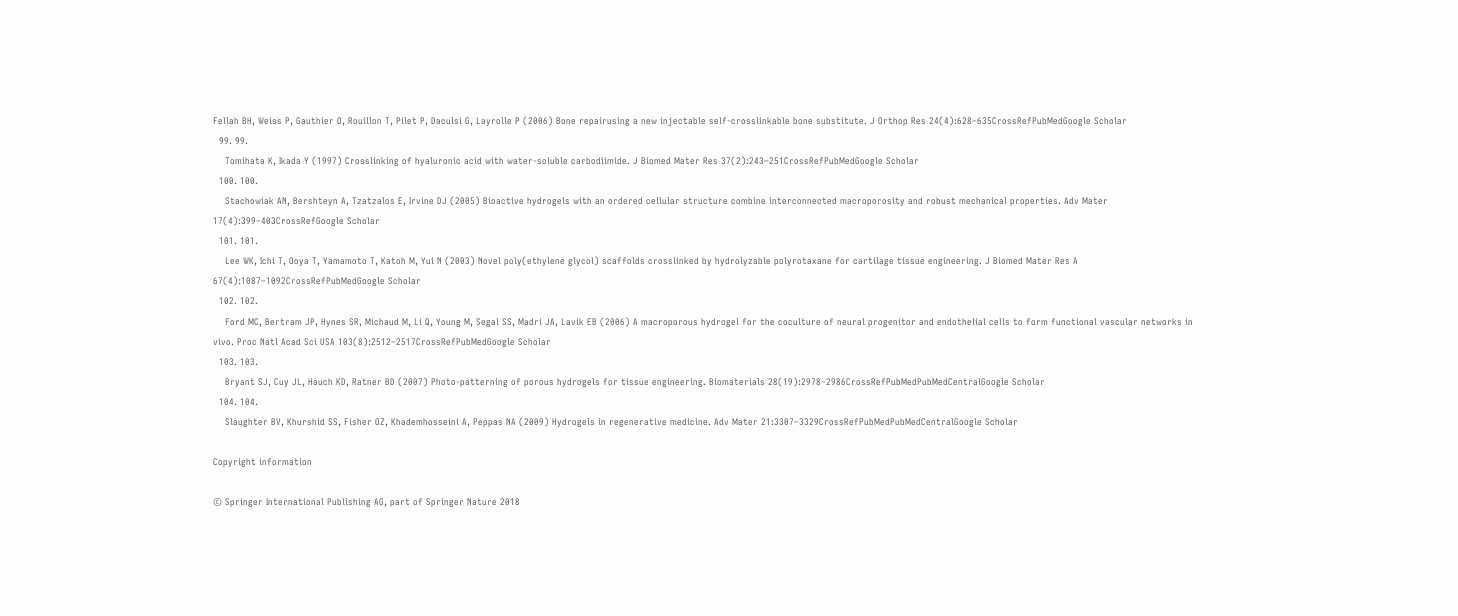Fellah BH, Weiss P, Gauthier O, Rouillon T, Pilet P, Daculsi G, Layrolle P (2006) Bone repairusing a new injectable self-crosslinkable bone substitute. J Orthop Res 24(4):628–635CrossRefPubMedGoogle Scholar
  99. 99.
    Tomihata K, Ikada Y (1997) Crosslinking of hyaluronic acid with water-soluble carbodiimide. J Biomed Mater Res 37(2):243–251CrossRefPubMedGoogle Scholar
  100. 100.
    Stachowiak AN, Bershteyn A, Tzatzalos E, Irvine DJ (2005) Bioactive hydrogels with an ordered cellular structure combine interconnected macroporosity and robust mechanical properties. Adv Mater 17(4):399–403CrossRefGoogle Scholar
  101. 101.
    Lee WK, Ichi T, Ooya T, Yamamoto T, Katoh M, Yui N (2003) Novel poly(ethylene glycol) scaffolds crosslinked by hydrolyzable polyrotaxane for cartilage tissue engineering. J Biomed Mater Res A 67(4):1087–1092CrossRefPubMedGoogle Scholar
  102. 102.
    Ford MC, Bertram JP, Hynes SR, Michaud M, Li Q, Young M, Segal SS, Madri JA, Lavik EB (2006) A macroporous hydrogel for the coculture of neural progenitor and endothelial cells to form functional vascular networks in vivo. Proc Natl Acad Sci USA 103(8):2512–2517CrossRefPubMedGoogle Scholar
  103. 103.
    Bryant SJ, Cuy JL, Hauch KD, Ratner BD (2007) Photo-patterning of porous hydrogels for tissue engineering. Biomaterials 28(19):2978–2986CrossRefPubMedPubMedCentralGoogle Scholar
  104. 104.
    Slaughter BV, Khurshid SS, Fisher OZ, Khademhosseini A, Peppas NA (2009) Hydrogels in regenerative medicine. Adv Mater 21:3307–3329CrossRefPubMedPubMedCentralGoogle Scholar

Copyright information

© Springer International Publishing AG, part of Springer Nature 2018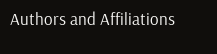Authors and Affiliations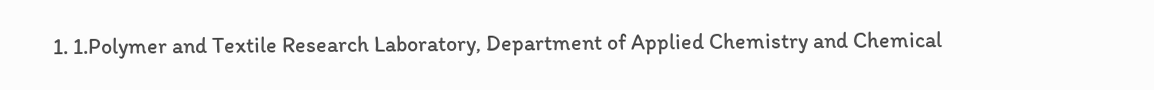1. 1.Polymer and Textile Research Laboratory, Department of Applied Chemistry and Chemical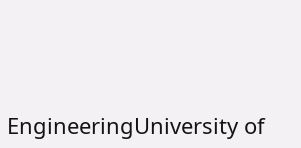EngineeringUniversity of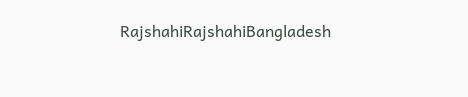RajshahiRajshahiBangladesh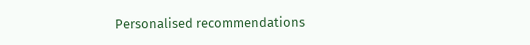Personalised recommendations